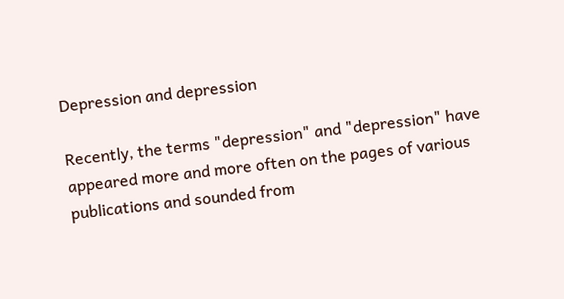Depression and depression

Recently, the terms "depression" and "depression" have appeared more and more often on the pages of various publications and sounded from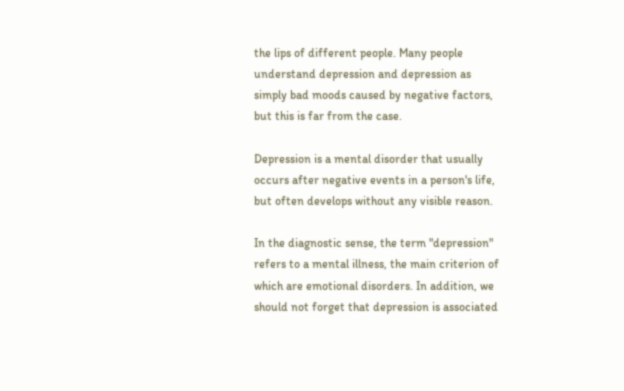the lips of different people. Many people understand depression and depression as simply bad moods caused by negative factors, but this is far from the case.

Depression is a mental disorder that usually occurs after negative events in a person's life, but often develops without any visible reason.

In the diagnostic sense, the term "depression" refers to a mental illness, the main criterion of which are emotional disorders. In addition, we should not forget that depression is associated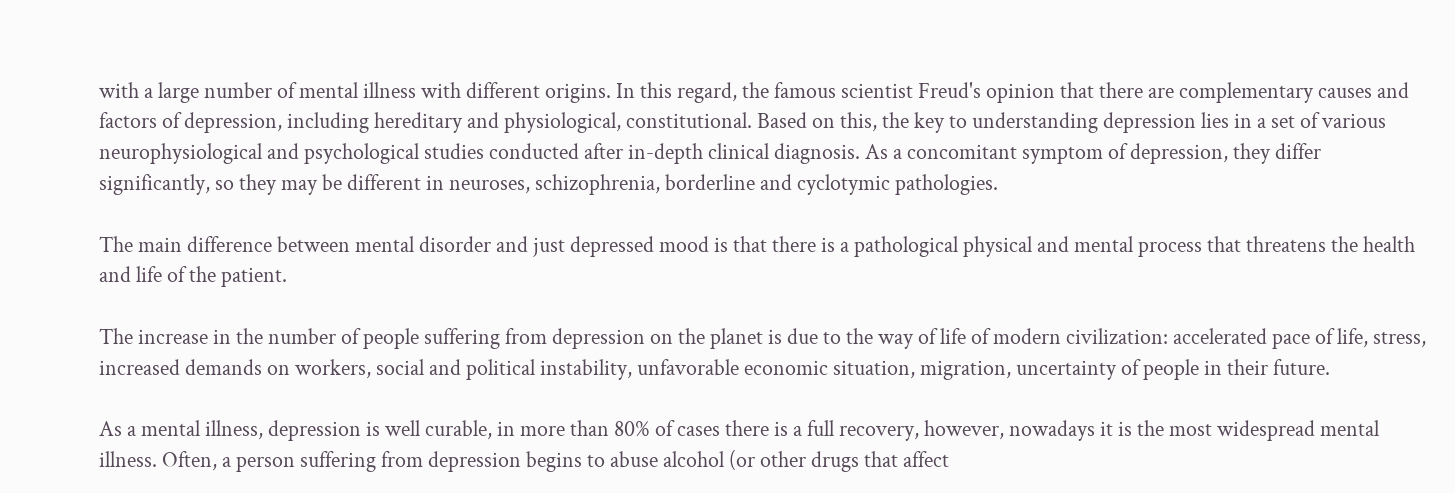with a large number of mental illness with different origins. In this regard, the famous scientist Freud's opinion that there are complementary causes and factors of depression, including hereditary and physiological, constitutional. Based on this, the key to understanding depression lies in a set of various neurophysiological and psychological studies conducted after in-depth clinical diagnosis. As a concomitant symptom of depression, they differ significantly, so they may be different in neuroses, schizophrenia, borderline and cyclotymic pathologies.

The main difference between mental disorder and just depressed mood is that there is a pathological physical and mental process that threatens the health and life of the patient.

The increase in the number of people suffering from depression on the planet is due to the way of life of modern civilization: accelerated pace of life, stress, increased demands on workers, social and political instability, unfavorable economic situation, migration, uncertainty of people in their future.

As a mental illness, depression is well curable, in more than 80% of cases there is a full recovery, however, nowadays it is the most widespread mental illness. Often, a person suffering from depression begins to abuse alcohol (or other drugs that affect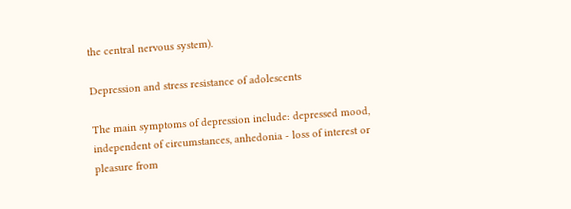the central nervous system).

Depression and stress resistance of adolescents

The main symptoms of depression include: depressed mood, independent of circumstances, anhedonia - loss of interest or pleasure from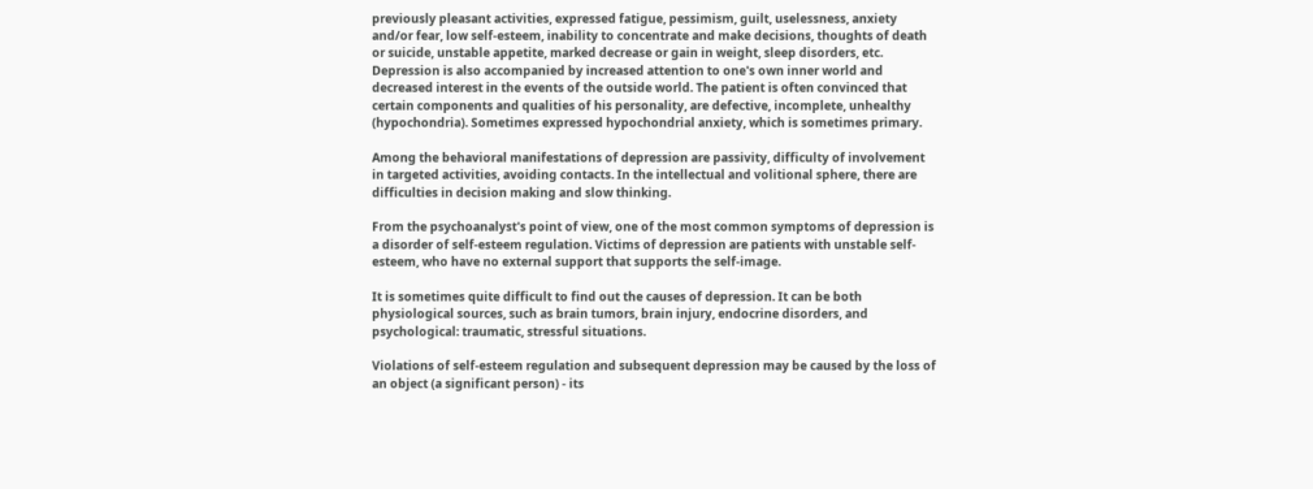previously pleasant activities, expressed fatigue, pessimism, guilt, uselessness, anxiety and/or fear, low self-esteem, inability to concentrate and make decisions, thoughts of death or suicide, unstable appetite, marked decrease or gain in weight, sleep disorders, etc. Depression is also accompanied by increased attention to one's own inner world and decreased interest in the events of the outside world. The patient is often convinced that certain components and qualities of his personality, are defective, incomplete, unhealthy (hypochondria). Sometimes expressed hypochondrial anxiety, which is sometimes primary.

Among the behavioral manifestations of depression are passivity, difficulty of involvement in targeted activities, avoiding contacts. In the intellectual and volitional sphere, there are difficulties in decision making and slow thinking.

From the psychoanalyst's point of view, one of the most common symptoms of depression is a disorder of self-esteem regulation. Victims of depression are patients with unstable self-esteem, who have no external support that supports the self-image.

It is sometimes quite difficult to find out the causes of depression. It can be both physiological sources, such as brain tumors, brain injury, endocrine disorders, and psychological: traumatic, stressful situations.

Violations of self-esteem regulation and subsequent depression may be caused by the loss of an object (a significant person) - its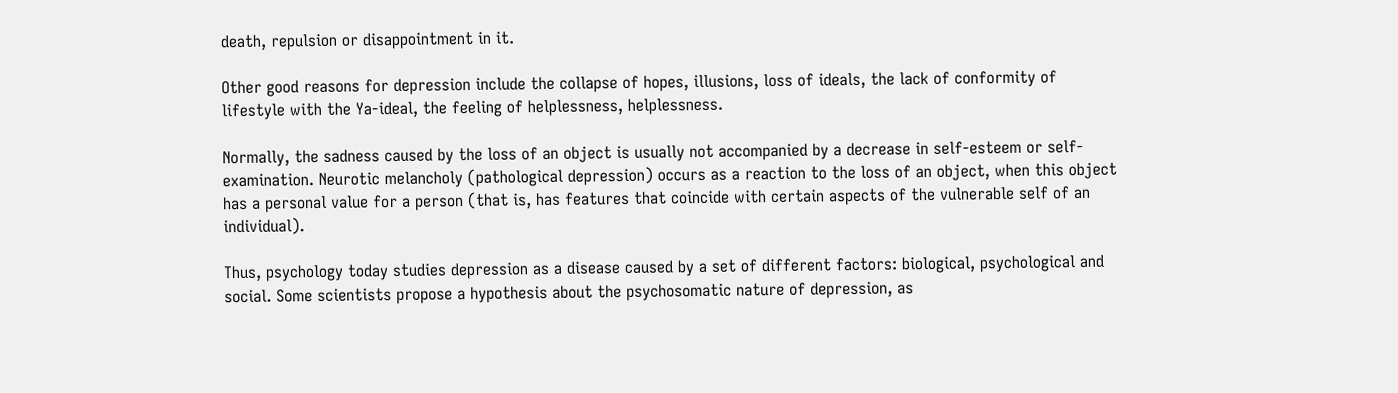death, repulsion or disappointment in it.

Other good reasons for depression include the collapse of hopes, illusions, loss of ideals, the lack of conformity of lifestyle with the Ya-ideal, the feeling of helplessness, helplessness.

Normally, the sadness caused by the loss of an object is usually not accompanied by a decrease in self-esteem or self-examination. Neurotic melancholy (pathological depression) occurs as a reaction to the loss of an object, when this object has a personal value for a person (that is, has features that coincide with certain aspects of the vulnerable self of an individual).

Thus, psychology today studies depression as a disease caused by a set of different factors: biological, psychological and social. Some scientists propose a hypothesis about the psychosomatic nature of depression, as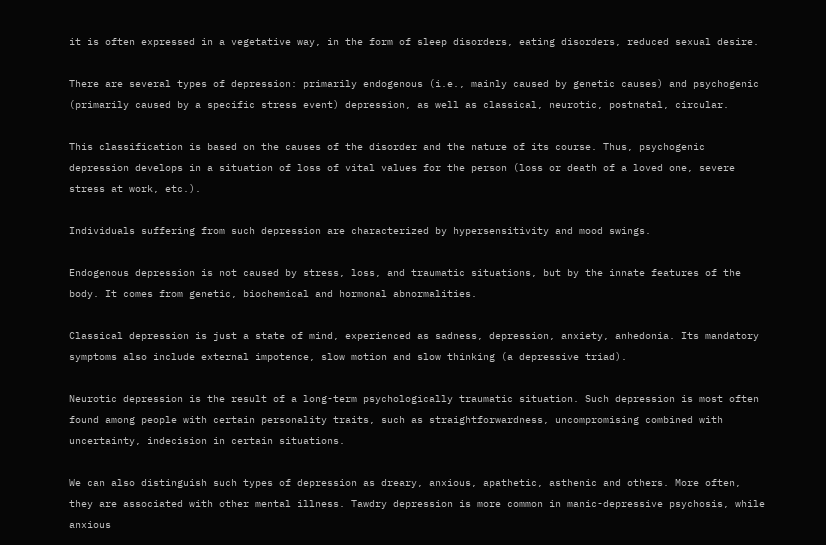it is often expressed in a vegetative way, in the form of sleep disorders, eating disorders, reduced sexual desire.

There are several types of depression: primarily endogenous (i.e., mainly caused by genetic causes) and psychogenic (primarily caused by a specific stress event) depression, as well as classical, neurotic, postnatal, circular.

This classification is based on the causes of the disorder and the nature of its course. Thus, psychogenic depression develops in a situation of loss of vital values for the person (loss or death of a loved one, severe stress at work, etc.).

Individuals suffering from such depression are characterized by hypersensitivity and mood swings.

Endogenous depression is not caused by stress, loss, and traumatic situations, but by the innate features of the body. It comes from genetic, biochemical and hormonal abnormalities.

Classical depression is just a state of mind, experienced as sadness, depression, anxiety, anhedonia. Its mandatory symptoms also include external impotence, slow motion and slow thinking (a depressive triad).

Neurotic depression is the result of a long-term psychologically traumatic situation. Such depression is most often found among people with certain personality traits, such as straightforwardness, uncompromising combined with uncertainty, indecision in certain situations.

We can also distinguish such types of depression as dreary, anxious, apathetic, asthenic and others. More often, they are associated with other mental illness. Tawdry depression is more common in manic-depressive psychosis, while anxious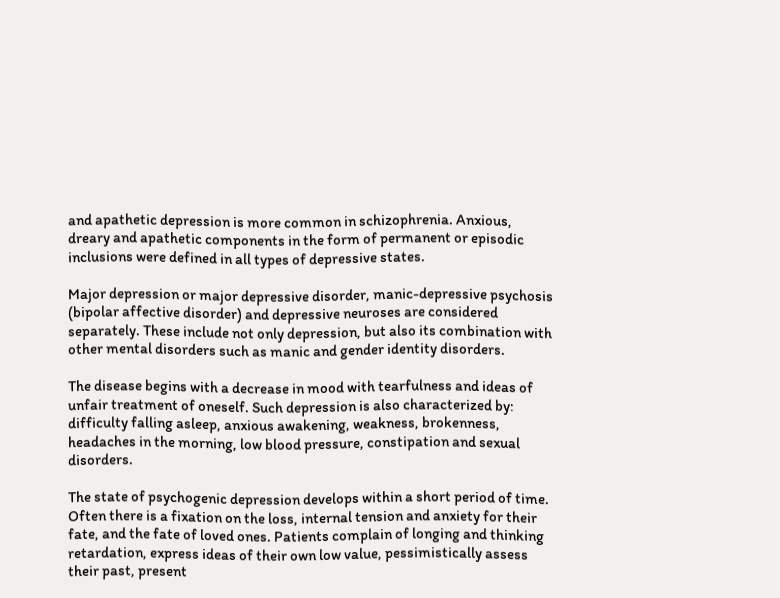and apathetic depression is more common in schizophrenia. Anxious, dreary and apathetic components in the form of permanent or episodic inclusions were defined in all types of depressive states.

Major depression or major depressive disorder, manic-depressive psychosis (bipolar affective disorder) and depressive neuroses are considered separately. These include not only depression, but also its combination with other mental disorders such as manic and gender identity disorders.

The disease begins with a decrease in mood with tearfulness and ideas of unfair treatment of oneself. Such depression is also characterized by: difficulty falling asleep, anxious awakening, weakness, brokenness, headaches in the morning, low blood pressure, constipation and sexual disorders.

The state of psychogenic depression develops within a short period of time. Often there is a fixation on the loss, internal tension and anxiety for their fate, and the fate of loved ones. Patients complain of longing and thinking retardation, express ideas of their own low value, pessimistically assess their past, present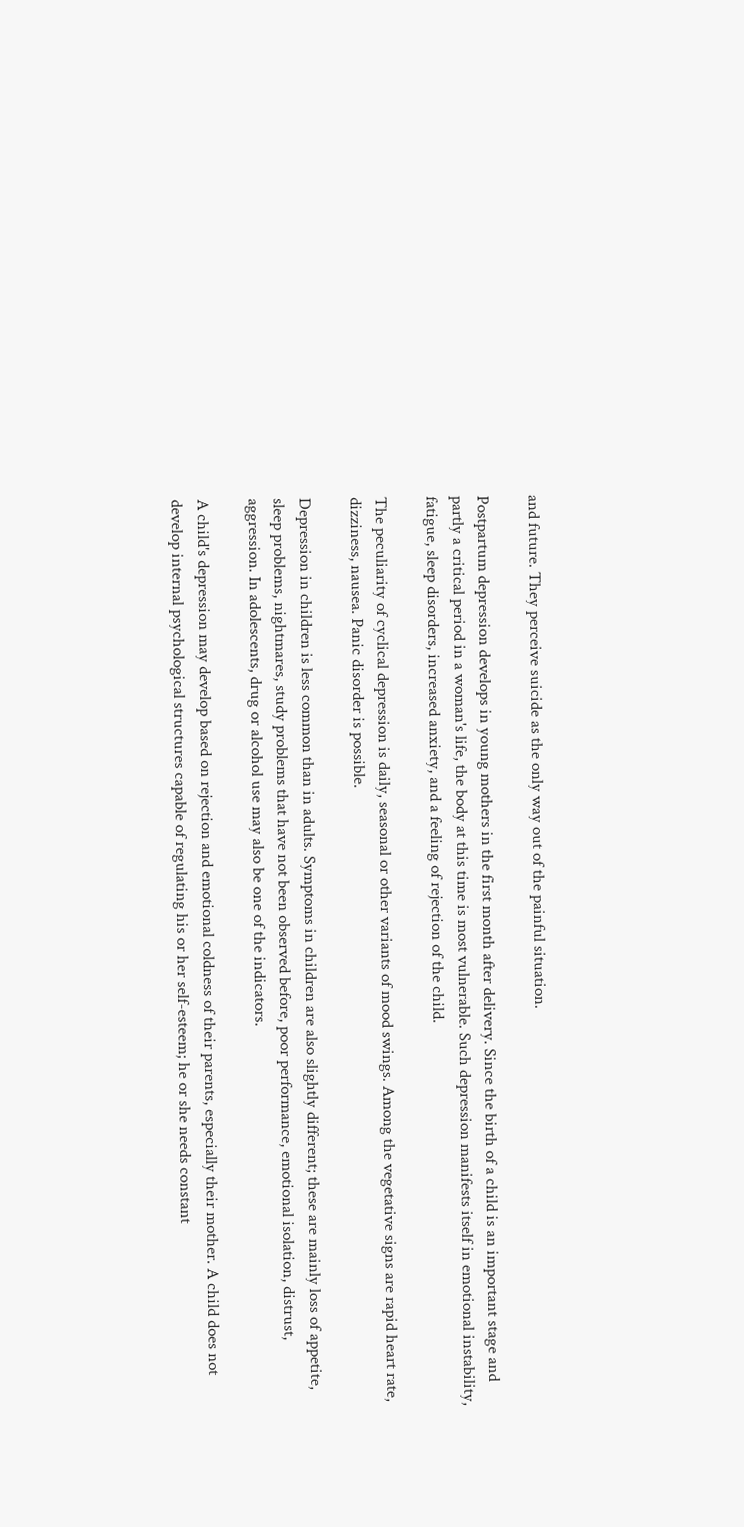and future. They perceive suicide as the only way out of the painful situation.

Postpartum depression develops in young mothers in the first month after delivery. Since the birth of a child is an important stage and partly a critical period in a woman's life, the body at this time is most vulnerable. Such depression manifests itself in emotional instability, fatigue, sleep disorders, increased anxiety, and a feeling of rejection of the child.

The peculiarity of cyclical depression is daily, seasonal or other variants of mood swings. Among the vegetative signs are rapid heart rate, dizziness, nausea. Panic disorder is possible.

Depression in children is less common than in adults. Symptoms in children are also slightly different; these are mainly loss of appetite, sleep problems, nightmares, study problems that have not been observed before, poor performance, emotional isolation, distrust, aggression. In adolescents, drug or alcohol use may also be one of the indicators.

A child's depression may develop based on rejection and emotional coldness of their parents, especially their mother. A child does not develop internal psychological structures capable of regulating his or her self-esteem; he or she needs constant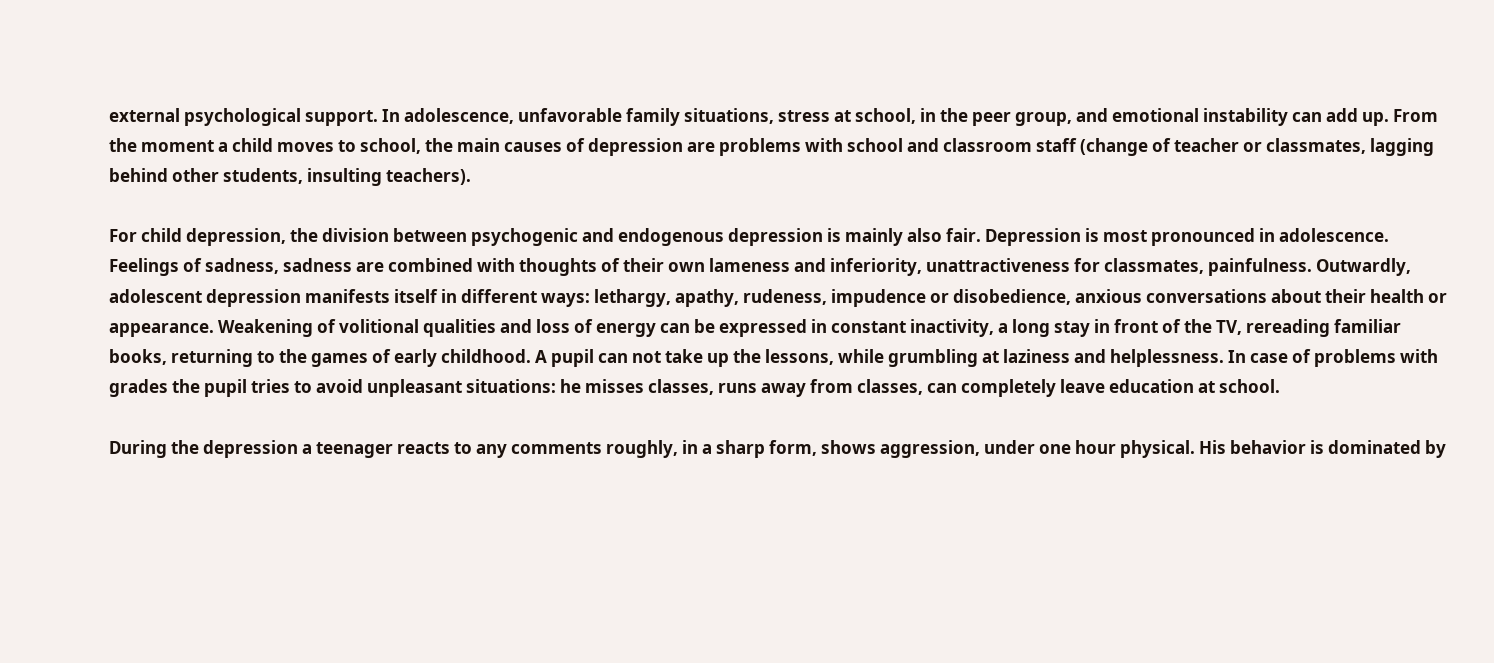external psychological support. In adolescence, unfavorable family situations, stress at school, in the peer group, and emotional instability can add up. From the moment a child moves to school, the main causes of depression are problems with school and classroom staff (change of teacher or classmates, lagging behind other students, insulting teachers).

For child depression, the division between psychogenic and endogenous depression is mainly also fair. Depression is most pronounced in adolescence. Feelings of sadness, sadness are combined with thoughts of their own lameness and inferiority, unattractiveness for classmates, painfulness. Outwardly, adolescent depression manifests itself in different ways: lethargy, apathy, rudeness, impudence or disobedience, anxious conversations about their health or appearance. Weakening of volitional qualities and loss of energy can be expressed in constant inactivity, a long stay in front of the TV, rereading familiar books, returning to the games of early childhood. A pupil can not take up the lessons, while grumbling at laziness and helplessness. In case of problems with grades the pupil tries to avoid unpleasant situations: he misses classes, runs away from classes, can completely leave education at school.

During the depression a teenager reacts to any comments roughly, in a sharp form, shows aggression, under one hour physical. His behavior is dominated by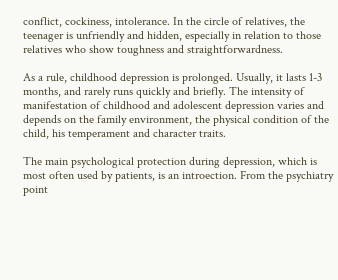conflict, cockiness, intolerance. In the circle of relatives, the teenager is unfriendly and hidden, especially in relation to those relatives who show toughness and straightforwardness.

As a rule, childhood depression is prolonged. Usually, it lasts 1-3 months, and rarely runs quickly and briefly. The intensity of manifestation of childhood and adolescent depression varies and depends on the family environment, the physical condition of the child, his temperament and character traits.

The main psychological protection during depression, which is most often used by patients, is an introection. From the psychiatry point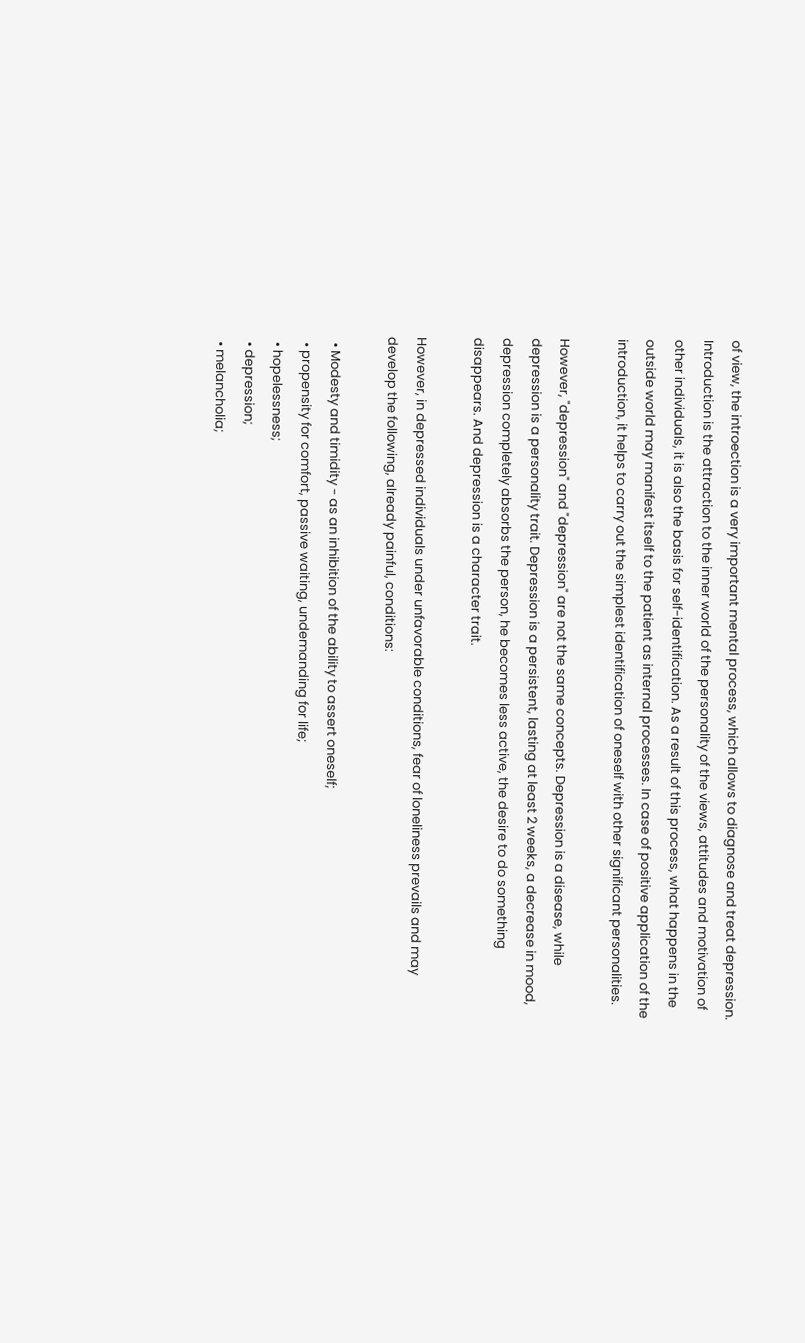of view, the introection is a very important mental process, which allows to diagnose and treat depression. Introduction is the attraction to the inner world of the personality of the views, attitudes and motivation of other individuals, it is also the basis for self-identification. As a result of this process, what happens in the outside world may manifest itself to the patient as internal processes. In case of positive application of the introduction, it helps to carry out the simplest identification of oneself with other significant personalities.

However, "depression" and "depression" are not the same concepts. Depression is a disease, while depression is a personality trait. Depression is a persistent, lasting at least 2 weeks, a decrease in mood, depression completely absorbs the person, he becomes less active, the desire to do something disappears. And depression is a character trait.

However, in depressed individuals under unfavorable conditions, fear of loneliness prevails and may develop the following, already painful, conditions:

  • Modesty and timidity - as an inhibition of the ability to assert oneself;
  • propensity for comfort, passive waiting, undemanding for life;
  • hopelessness;
  • depression;
  • melancholia;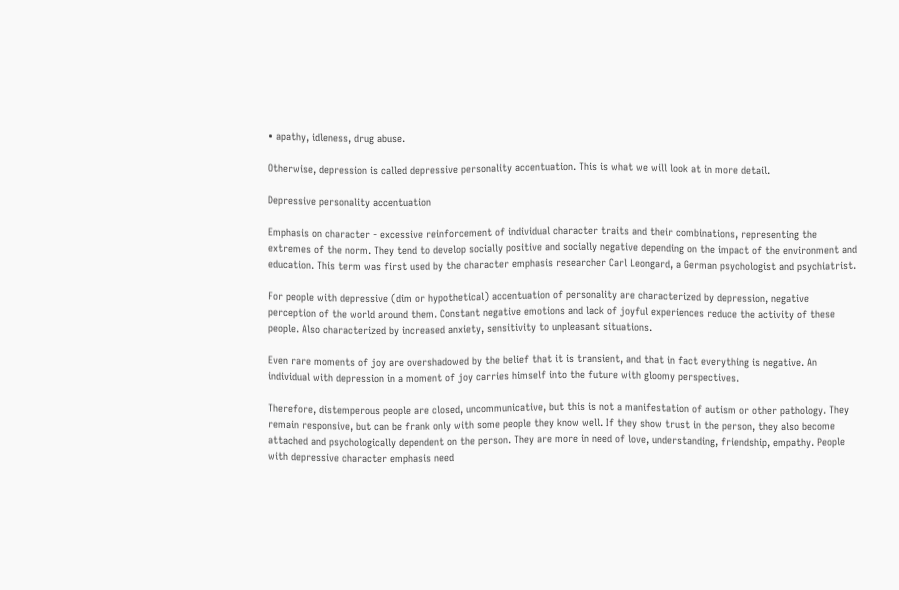• apathy, idleness, drug abuse.

Otherwise, depression is called depressive personality accentuation. This is what we will look at in more detail.

Depressive personality accentuation

Emphasis on character - excessive reinforcement of individual character traits and their combinations, representing the extremes of the norm. They tend to develop socially positive and socially negative depending on the impact of the environment and education. This term was first used by the character emphasis researcher Carl Leongard, a German psychologist and psychiatrist.

For people with depressive (dim or hypothetical) accentuation of personality are characterized by depression, negative perception of the world around them. Constant negative emotions and lack of joyful experiences reduce the activity of these people. Also characterized by increased anxiety, sensitivity to unpleasant situations.

Even rare moments of joy are overshadowed by the belief that it is transient, and that in fact everything is negative. An individual with depression in a moment of joy carries himself into the future with gloomy perspectives.

Therefore, distemperous people are closed, uncommunicative, but this is not a manifestation of autism or other pathology. They remain responsive, but can be frank only with some people they know well. If they show trust in the person, they also become attached and psychologically dependent on the person. They are more in need of love, understanding, friendship, empathy. People with depressive character emphasis need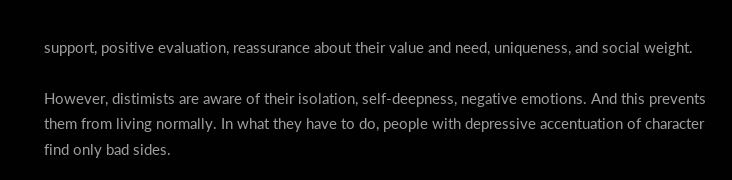support, positive evaluation, reassurance about their value and need, uniqueness, and social weight.

However, distimists are aware of their isolation, self-deepness, negative emotions. And this prevents them from living normally. In what they have to do, people with depressive accentuation of character find only bad sides.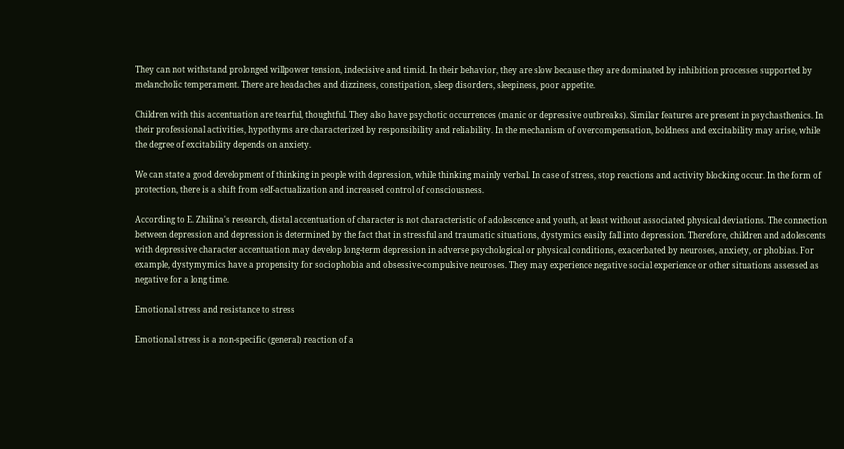They can not withstand prolonged willpower tension, indecisive and timid. In their behavior, they are slow because they are dominated by inhibition processes supported by melancholic temperament. There are headaches and dizziness, constipation, sleep disorders, sleepiness, poor appetite.

Children with this accentuation are tearful, thoughtful. They also have psychotic occurrences (manic or depressive outbreaks). Similar features are present in psychasthenics. In their professional activities, hypothyms are characterized by responsibility and reliability. In the mechanism of overcompensation, boldness and excitability may arise, while the degree of excitability depends on anxiety.

We can state a good development of thinking in people with depression, while thinking mainly verbal. In case of stress, stop reactions and activity blocking occur. In the form of protection, there is a shift from self-actualization and increased control of consciousness.

According to E. Zhilina's research, distal accentuation of character is not characteristic of adolescence and youth, at least without associated physical deviations. The connection between depression and depression is determined by the fact that in stressful and traumatic situations, dystymics easily fall into depression. Therefore, children and adolescents with depressive character accentuation may develop long-term depression in adverse psychological or physical conditions, exacerbated by neuroses, anxiety, or phobias. For example, dystymymics have a propensity for sociophobia and obsessive-compulsive neuroses. They may experience negative social experience or other situations assessed as negative for a long time.

Emotional stress and resistance to stress

Emotional stress is a non-specific (general) reaction of a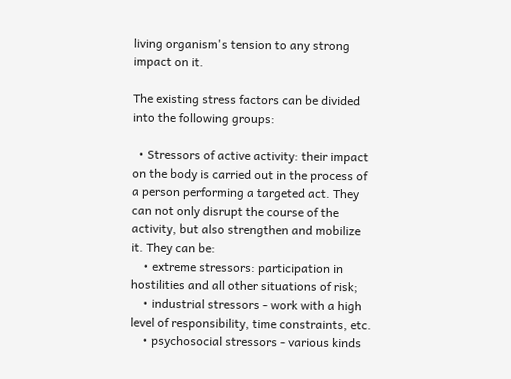living organism's tension to any strong impact on it.

The existing stress factors can be divided into the following groups:

  • Stressors of active activity: their impact on the body is carried out in the process of a person performing a targeted act. They can not only disrupt the course of the activity, but also strengthen and mobilize it. They can be:
    • extreme stressors: participation in hostilities and all other situations of risk;
    • industrial stressors - work with a high level of responsibility, time constraints, etc.
    • psychosocial stressors - various kinds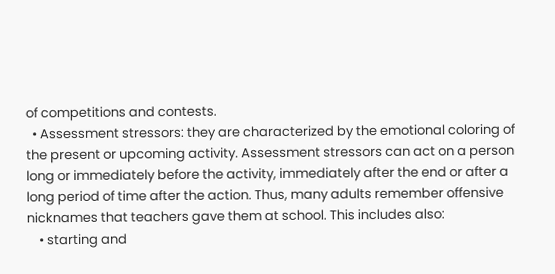of competitions and contests.
  • Assessment stressors: they are characterized by the emotional coloring of the present or upcoming activity. Assessment stressors can act on a person long or immediately before the activity, immediately after the end or after a long period of time after the action. Thus, many adults remember offensive nicknames that teachers gave them at school. This includes also:
    • starting and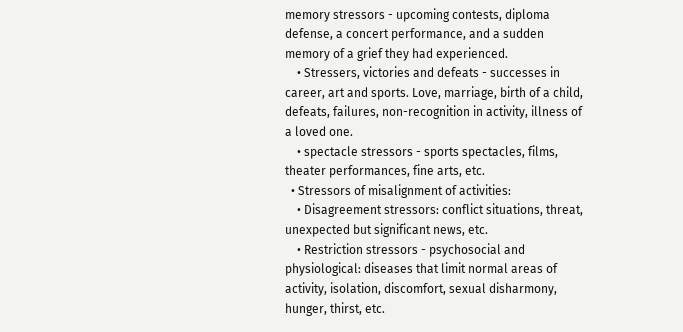memory stressors - upcoming contests, diploma defense, a concert performance, and a sudden memory of a grief they had experienced.
    • Stressers, victories and defeats - successes in career, art and sports. Love, marriage, birth of a child, defeats, failures, non-recognition in activity, illness of a loved one.
    • spectacle stressors - sports spectacles, films, theater performances, fine arts, etc.
  • Stressors of misalignment of activities:
    • Disagreement stressors: conflict situations, threat, unexpected but significant news, etc.
    • Restriction stressors - psychosocial and physiological: diseases that limit normal areas of activity, isolation, discomfort, sexual disharmony, hunger, thirst, etc.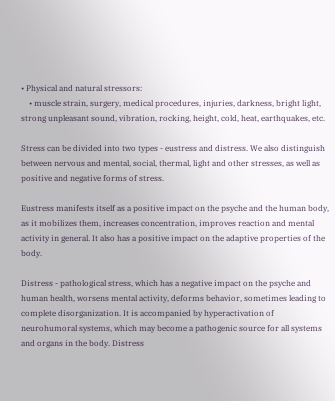• Physical and natural stressors:
    • muscle strain, surgery, medical procedures, injuries, darkness, bright light, strong unpleasant sound, vibration, rocking, height, cold, heat, earthquakes, etc.

Stress can be divided into two types - eustress and distress. We also distinguish between nervous and mental, social, thermal, light and other stresses, as well as positive and negative forms of stress.

Eustress manifests itself as a positive impact on the psyche and the human body, as it mobilizes them, increases concentration, improves reaction and mental activity in general. It also has a positive impact on the adaptive properties of the body.

Distress - pathological stress, which has a negative impact on the psyche and human health, worsens mental activity, deforms behavior, sometimes leading to complete disorganization. It is accompanied by hyperactivation of neurohumoral systems, which may become a pathogenic source for all systems and organs in the body. Distress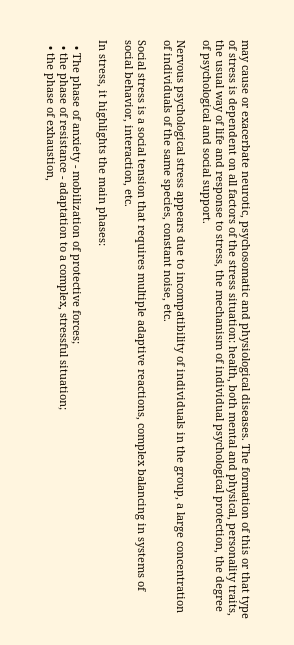may cause or exacerbate neurotic, psychosomatic and physiological diseases. The formation of this or that type of stress is dependent on all factors of the stress situation: health, both mental and physical, personality traits, the usual way of life and response to stress, the mechanism of individual psychological protection, the degree of psychological and social support.

Nervous psychological stress appears due to incompatibility of individuals in the group, a large concentration of individuals of the same species, constant noise, etc.

Social stress is a social tension that requires multiple adaptive reactions, complex balancing in systems of social behavior, interaction, etc.

In stress, it highlights the main phases:

  • The phase of anxiety - mobilization of protective forces;
  • the phase of resistance - adaptation to a complex, stressful situation;
  • the phase of exhaustion,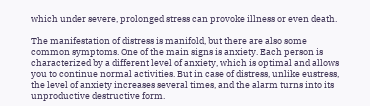which under severe, prolonged stress can provoke illness or even death.

The manifestation of distress is manifold, but there are also some common symptoms. One of the main signs is anxiety. Each person is characterized by a different level of anxiety, which is optimal and allows you to continue normal activities. But in case of distress, unlike eustress, the level of anxiety increases several times, and the alarm turns into its unproductive destructive form.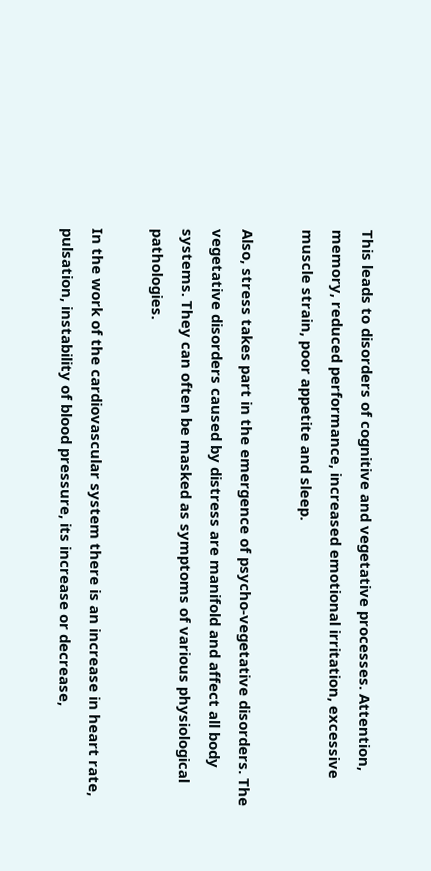This leads to disorders of cognitive and vegetative processes. Attention, memory, reduced performance, increased emotional irritation, excessive muscle strain, poor appetite and sleep.

Also, stress takes part in the emergence of psycho-vegetative disorders. The vegetative disorders caused by distress are manifold and affect all body systems. They can often be masked as symptoms of various physiological pathologies.

In the work of the cardiovascular system there is an increase in heart rate, pulsation, instability of blood pressure, its increase or decrease,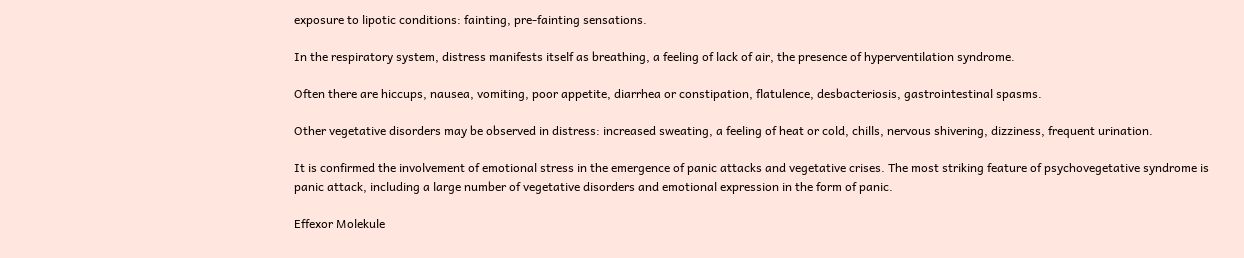exposure to lipotic conditions: fainting, pre-fainting sensations.

In the respiratory system, distress manifests itself as breathing, a feeling of lack of air, the presence of hyperventilation syndrome.

Often there are hiccups, nausea, vomiting, poor appetite, diarrhea or constipation, flatulence, desbacteriosis, gastrointestinal spasms.

Other vegetative disorders may be observed in distress: increased sweating, a feeling of heat or cold, chills, nervous shivering, dizziness, frequent urination.

It is confirmed the involvement of emotional stress in the emergence of panic attacks and vegetative crises. The most striking feature of psychovegetative syndrome is panic attack, including a large number of vegetative disorders and emotional expression in the form of panic.

Effexor Molekule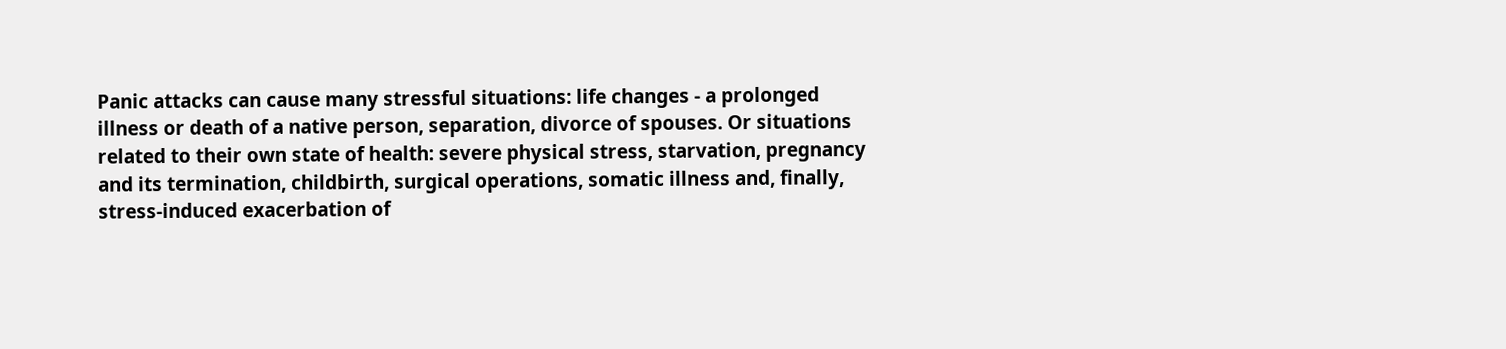Panic attacks can cause many stressful situations: life changes - a prolonged illness or death of a native person, separation, divorce of spouses. Or situations related to their own state of health: severe physical stress, starvation, pregnancy and its termination, childbirth, surgical operations, somatic illness and, finally, stress-induced exacerbation of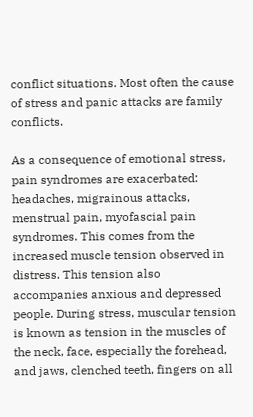conflict situations. Most often the cause of stress and panic attacks are family conflicts.

As a consequence of emotional stress, pain syndromes are exacerbated: headaches, migrainous attacks, menstrual pain, myofascial pain syndromes. This comes from the increased muscle tension observed in distress. This tension also accompanies anxious and depressed people. During stress, muscular tension is known as tension in the muscles of the neck, face, especially the forehead, and jaws, clenched teeth, fingers on all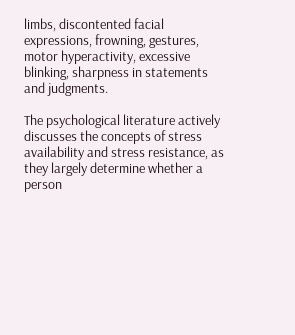limbs, discontented facial expressions, frowning, gestures, motor hyperactivity, excessive blinking, sharpness in statements and judgments.

The psychological literature actively discusses the concepts of stress availability and stress resistance, as they largely determine whether a person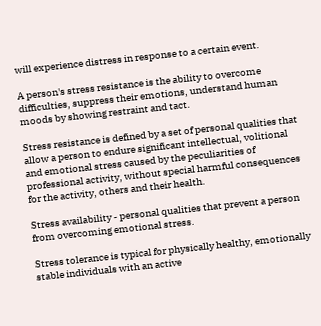will experience distress in response to a certain event.

A person's stress resistance is the ability to overcome difficulties, suppress their emotions, understand human moods by showing restraint and tact.

Stress resistance is defined by a set of personal qualities that allow a person to endure significant intellectual, volitional and emotional stress caused by the peculiarities of professional activity, without special harmful consequences for the activity, others and their health.

Stress availability - personal qualities that prevent a person from overcoming emotional stress.

Stress tolerance is typical for physically healthy, emotionally stable individuals with an active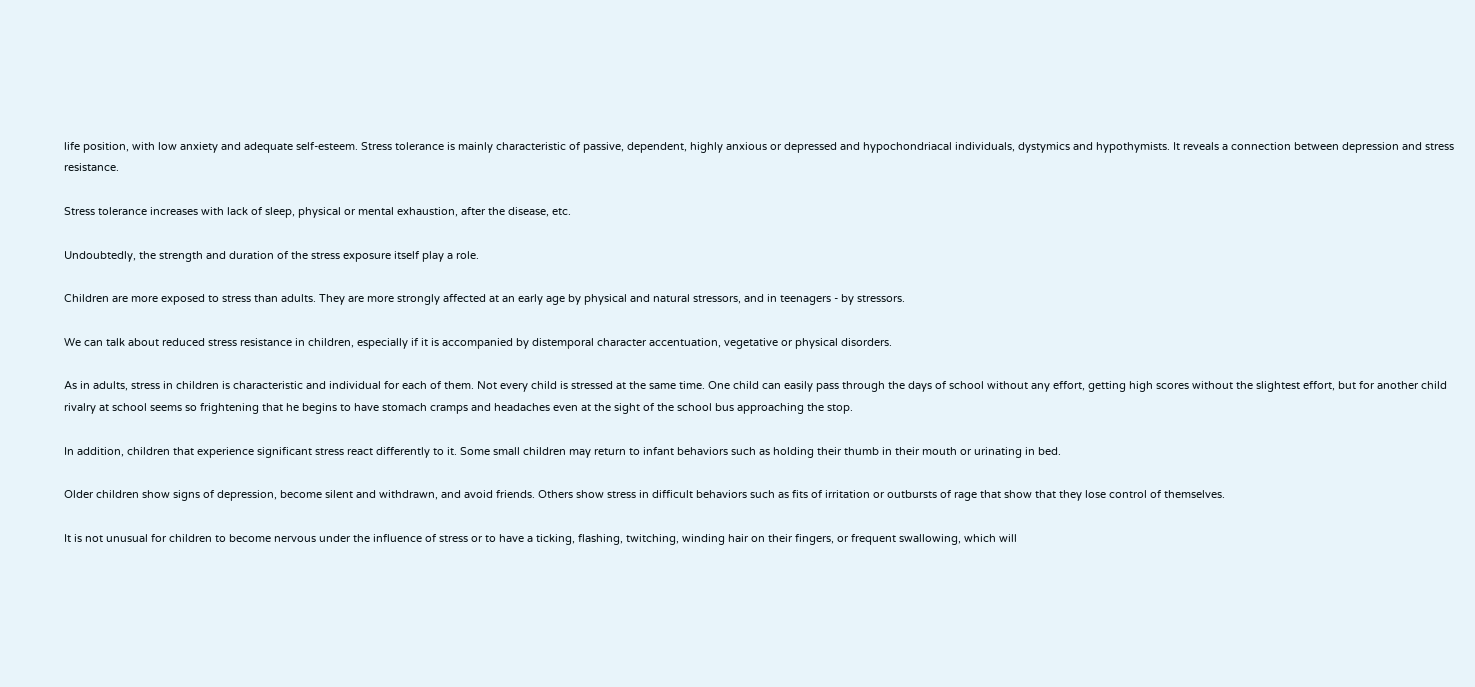life position, with low anxiety and adequate self-esteem. Stress tolerance is mainly characteristic of passive, dependent, highly anxious or depressed and hypochondriacal individuals, dystymics and hypothymists. It reveals a connection between depression and stress resistance.

Stress tolerance increases with lack of sleep, physical or mental exhaustion, after the disease, etc.

Undoubtedly, the strength and duration of the stress exposure itself play a role.

Children are more exposed to stress than adults. They are more strongly affected at an early age by physical and natural stressors, and in teenagers - by stressors.

We can talk about reduced stress resistance in children, especially if it is accompanied by distemporal character accentuation, vegetative or physical disorders.

As in adults, stress in children is characteristic and individual for each of them. Not every child is stressed at the same time. One child can easily pass through the days of school without any effort, getting high scores without the slightest effort, but for another child rivalry at school seems so frightening that he begins to have stomach cramps and headaches even at the sight of the school bus approaching the stop.

In addition, children that experience significant stress react differently to it. Some small children may return to infant behaviors such as holding their thumb in their mouth or urinating in bed.

Older children show signs of depression, become silent and withdrawn, and avoid friends. Others show stress in difficult behaviors such as fits of irritation or outbursts of rage that show that they lose control of themselves.

It is not unusual for children to become nervous under the influence of stress or to have a ticking, flashing, twitching, winding hair on their fingers, or frequent swallowing, which will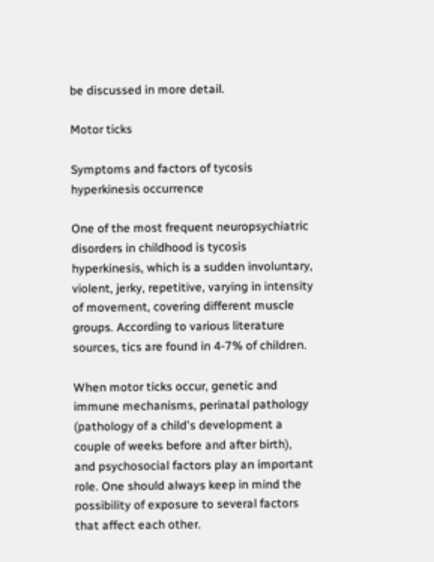be discussed in more detail.

Motor ticks

Symptoms and factors of tycosis hyperkinesis occurrence

One of the most frequent neuropsychiatric disorders in childhood is tycosis hyperkinesis, which is a sudden involuntary, violent, jerky, repetitive, varying in intensity of movement, covering different muscle groups. According to various literature sources, tics are found in 4-7% of children.

When motor ticks occur, genetic and immune mechanisms, perinatal pathology (pathology of a child's development a couple of weeks before and after birth), and psychosocial factors play an important role. One should always keep in mind the possibility of exposure to several factors that affect each other.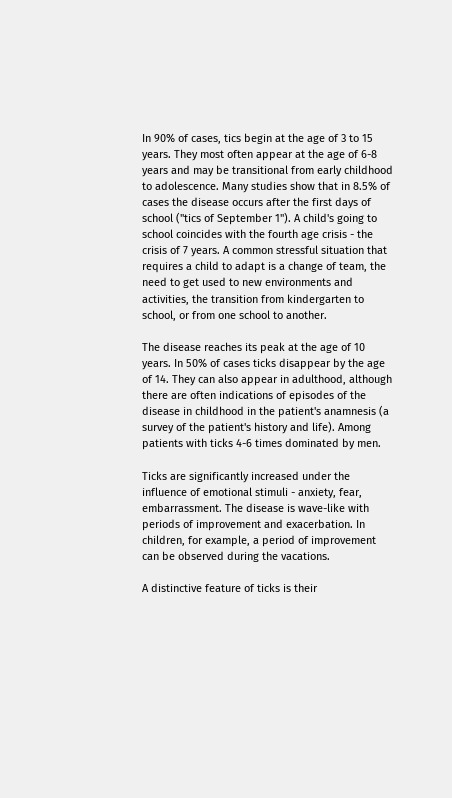In 90% of cases, tics begin at the age of 3 to 15 years. They most often appear at the age of 6-8 years and may be transitional from early childhood to adolescence. Many studies show that in 8.5% of cases the disease occurs after the first days of school ("tics of September 1"). A child's going to school coincides with the fourth age crisis - the crisis of 7 years. A common stressful situation that requires a child to adapt is a change of team, the need to get used to new environments and activities, the transition from kindergarten to school, or from one school to another.

The disease reaches its peak at the age of 10 years. In 50% of cases ticks disappear by the age of 14. They can also appear in adulthood, although there are often indications of episodes of the disease in childhood in the patient's anamnesis (a survey of the patient's history and life). Among patients with ticks 4-6 times dominated by men.

Ticks are significantly increased under the influence of emotional stimuli - anxiety, fear, embarrassment. The disease is wave-like with periods of improvement and exacerbation. In children, for example, a period of improvement can be observed during the vacations.

A distinctive feature of ticks is their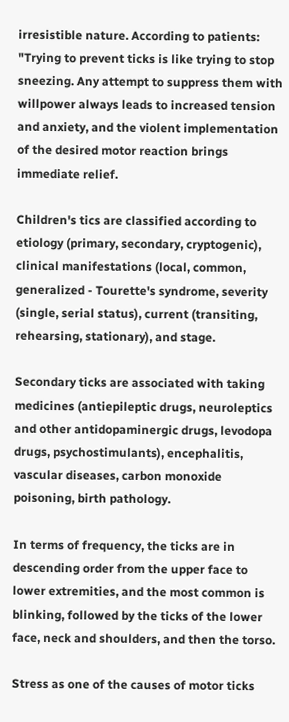irresistible nature. According to patients: "Trying to prevent ticks is like trying to stop sneezing. Any attempt to suppress them with willpower always leads to increased tension and anxiety, and the violent implementation of the desired motor reaction brings immediate relief.

Children's tics are classified according to etiology (primary, secondary, cryptogenic), clinical manifestations (local, common, generalized - Tourette's syndrome, severity (single, serial status), current (transiting, rehearsing, stationary), and stage.

Secondary ticks are associated with taking medicines (antiepileptic drugs, neuroleptics and other antidopaminergic drugs, levodopa drugs, psychostimulants), encephalitis, vascular diseases, carbon monoxide poisoning, birth pathology.

In terms of frequency, the ticks are in descending order from the upper face to lower extremities, and the most common is blinking, followed by the ticks of the lower face, neck and shoulders, and then the torso.

Stress as one of the causes of motor ticks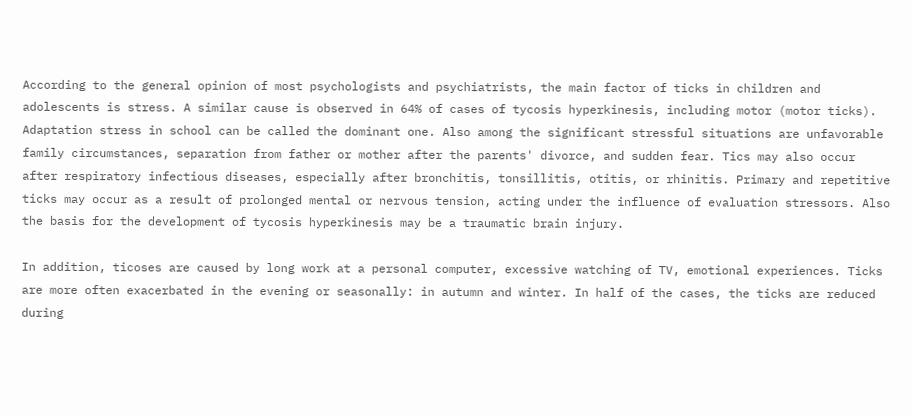According to the general opinion of most psychologists and psychiatrists, the main factor of ticks in children and adolescents is stress. A similar cause is observed in 64% of cases of tycosis hyperkinesis, including motor (motor ticks). Adaptation stress in school can be called the dominant one. Also among the significant stressful situations are unfavorable family circumstances, separation from father or mother after the parents' divorce, and sudden fear. Tics may also occur after respiratory infectious diseases, especially after bronchitis, tonsillitis, otitis, or rhinitis. Primary and repetitive ticks may occur as a result of prolonged mental or nervous tension, acting under the influence of evaluation stressors. Also the basis for the development of tycosis hyperkinesis may be a traumatic brain injury.

In addition, ticoses are caused by long work at a personal computer, excessive watching of TV, emotional experiences. Ticks are more often exacerbated in the evening or seasonally: in autumn and winter. In half of the cases, the ticks are reduced during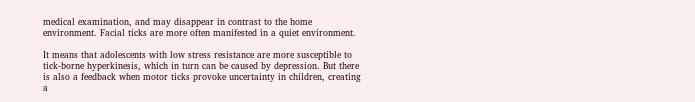medical examination, and may disappear in contrast to the home environment. Facial ticks are more often manifested in a quiet environment.

It means that adolescents with low stress resistance are more susceptible to tick-borne hyperkinesis, which in turn can be caused by depression. But there is also a feedback when motor ticks provoke uncertainty in children, creating a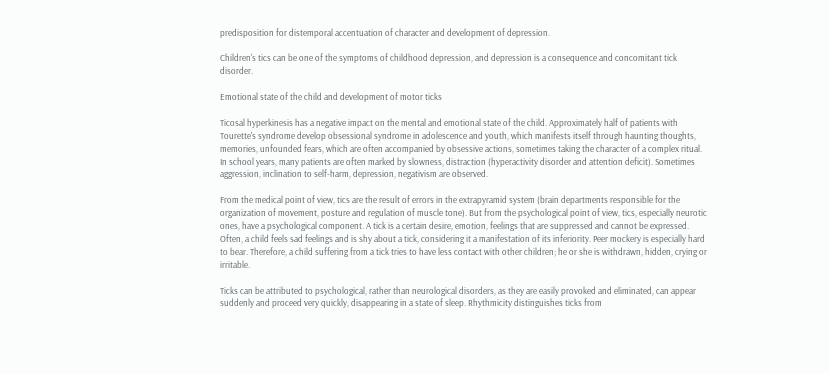predisposition for distemporal accentuation of character and development of depression.

Children's tics can be one of the symptoms of childhood depression, and depression is a consequence and concomitant tick disorder.

Emotional state of the child and development of motor ticks

Ticosal hyperkinesis has a negative impact on the mental and emotional state of the child. Approximately half of patients with Tourette's syndrome develop obsessional syndrome in adolescence and youth, which manifests itself through haunting thoughts, memories, unfounded fears, which are often accompanied by obsessive actions, sometimes taking the character of a complex ritual. In school years, many patients are often marked by slowness, distraction (hyperactivity disorder and attention deficit). Sometimes aggression, inclination to self-harm, depression, negativism are observed.

From the medical point of view, tics are the result of errors in the extrapyramid system (brain departments responsible for the organization of movement, posture and regulation of muscle tone). But from the psychological point of view, tics, especially neurotic ones, have a psychological component. A tick is a certain desire, emotion, feelings that are suppressed and cannot be expressed. Often, a child feels sad feelings and is shy about a tick, considering it a manifestation of its inferiority. Peer mockery is especially hard to bear. Therefore, a child suffering from a tick tries to have less contact with other children; he or she is withdrawn, hidden, crying or irritable.

Ticks can be attributed to psychological, rather than neurological disorders, as they are easily provoked and eliminated, can appear suddenly and proceed very quickly, disappearing in a state of sleep. Rhythmicity distinguishes ticks from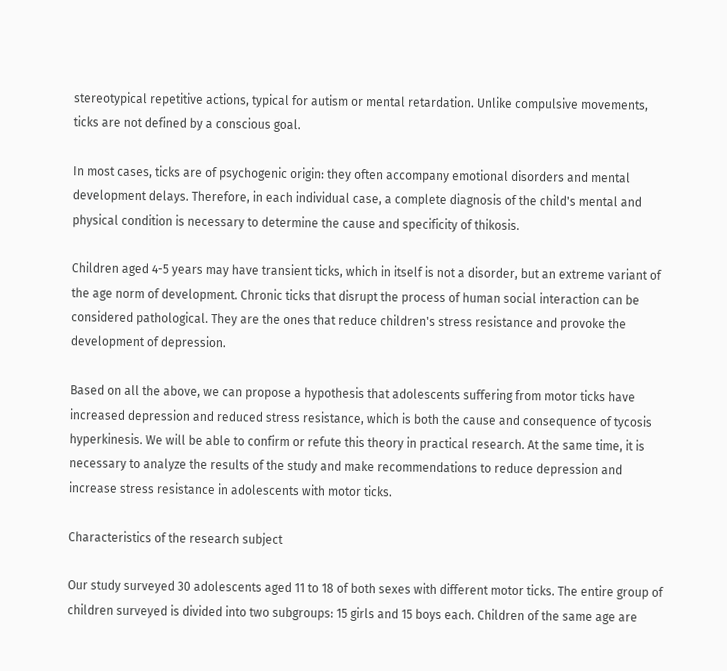stereotypical repetitive actions, typical for autism or mental retardation. Unlike compulsive movements, ticks are not defined by a conscious goal.

In most cases, ticks are of psychogenic origin: they often accompany emotional disorders and mental development delays. Therefore, in each individual case, a complete diagnosis of the child's mental and physical condition is necessary to determine the cause and specificity of thikosis.

Children aged 4-5 years may have transient ticks, which in itself is not a disorder, but an extreme variant of the age norm of development. Chronic ticks that disrupt the process of human social interaction can be considered pathological. They are the ones that reduce children's stress resistance and provoke the development of depression.

Based on all the above, we can propose a hypothesis that adolescents suffering from motor ticks have increased depression and reduced stress resistance, which is both the cause and consequence of tycosis hyperkinesis. We will be able to confirm or refute this theory in practical research. At the same time, it is necessary to analyze the results of the study and make recommendations to reduce depression and increase stress resistance in adolescents with motor ticks.

Characteristics of the research subject

Our study surveyed 30 adolescents aged 11 to 18 of both sexes with different motor ticks. The entire group of children surveyed is divided into two subgroups: 15 girls and 15 boys each. Children of the same age are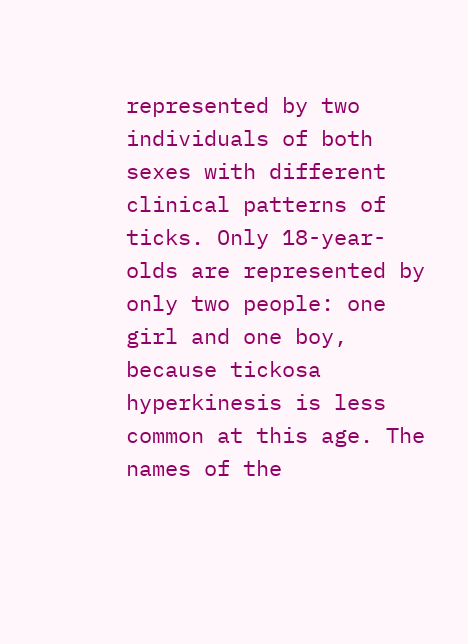represented by two individuals of both sexes with different clinical patterns of ticks. Only 18-year-olds are represented by only two people: one girl and one boy, because tickosa hyperkinesis is less common at this age. The names of the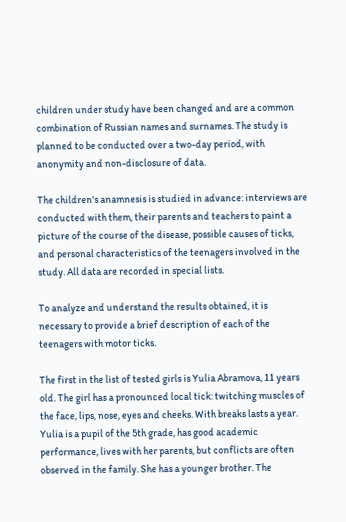children under study have been changed and are a common combination of Russian names and surnames. The study is planned to be conducted over a two-day period, with anonymity and non-disclosure of data.

The children's anamnesis is studied in advance: interviews are conducted with them, their parents and teachers to paint a picture of the course of the disease, possible causes of ticks, and personal characteristics of the teenagers involved in the study. All data are recorded in special lists.

To analyze and understand the results obtained, it is necessary to provide a brief description of each of the teenagers with motor ticks.

The first in the list of tested girls is Yulia Abramova, 11 years old. The girl has a pronounced local tick: twitching muscles of the face, lips, nose, eyes and cheeks. With breaks lasts a year. Yulia is a pupil of the 5th grade, has good academic performance, lives with her parents, but conflicts are often observed in the family. She has a younger brother. The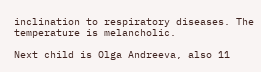inclination to respiratory diseases. The temperature is melancholic.

Next child is Olga Andreeva, also 11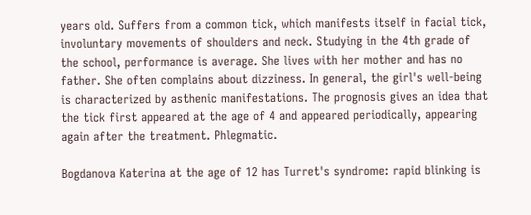years old. Suffers from a common tick, which manifests itself in facial tick, involuntary movements of shoulders and neck. Studying in the 4th grade of the school, performance is average. She lives with her mother and has no father. She often complains about dizziness. In general, the girl's well-being is characterized by asthenic manifestations. The prognosis gives an idea that the tick first appeared at the age of 4 and appeared periodically, appearing again after the treatment. Phlegmatic.

Bogdanova Katerina at the age of 12 has Turret's syndrome: rapid blinking is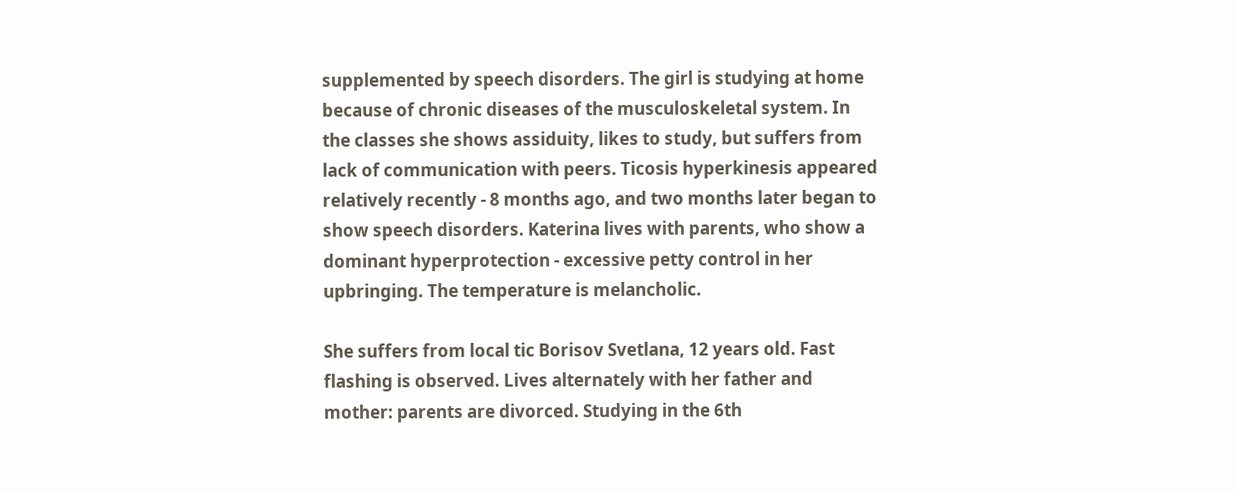supplemented by speech disorders. The girl is studying at home because of chronic diseases of the musculoskeletal system. In the classes she shows assiduity, likes to study, but suffers from lack of communication with peers. Ticosis hyperkinesis appeared relatively recently - 8 months ago, and two months later began to show speech disorders. Katerina lives with parents, who show a dominant hyperprotection - excessive petty control in her upbringing. The temperature is melancholic.

She suffers from local tic Borisov Svetlana, 12 years old. Fast flashing is observed. Lives alternately with her father and mother: parents are divorced. Studying in the 6th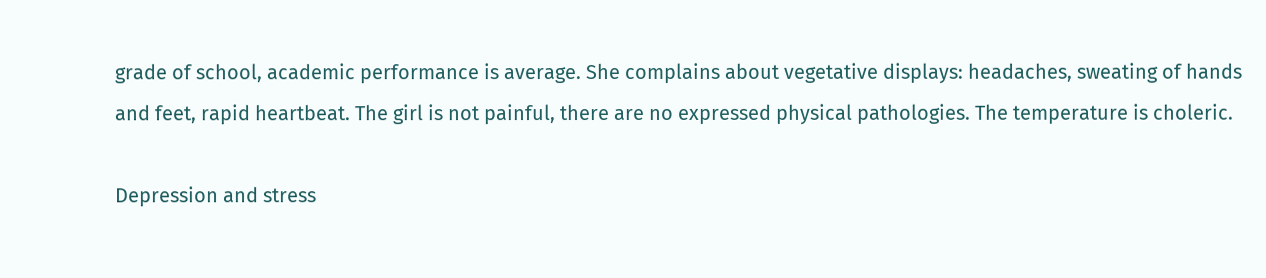grade of school, academic performance is average. She complains about vegetative displays: headaches, sweating of hands and feet, rapid heartbeat. The girl is not painful, there are no expressed physical pathologies. The temperature is choleric.

Depression and stress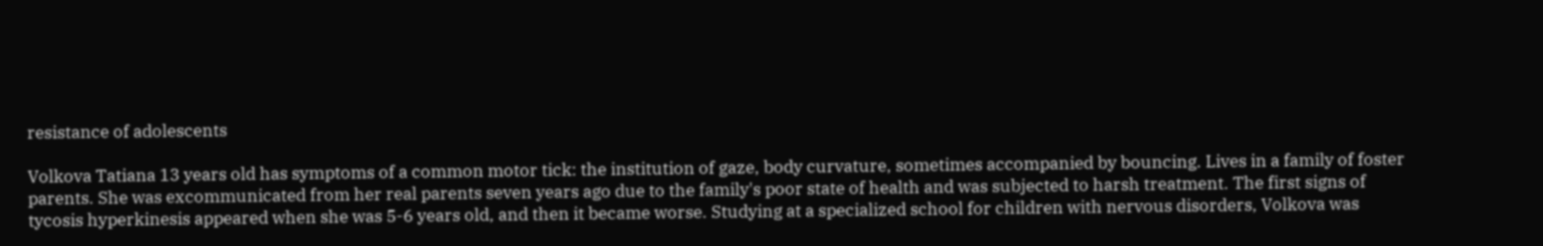resistance of adolescents

Volkova Tatiana 13 years old has symptoms of a common motor tick: the institution of gaze, body curvature, sometimes accompanied by bouncing. Lives in a family of foster parents. She was excommunicated from her real parents seven years ago due to the family's poor state of health and was subjected to harsh treatment. The first signs of tycosis hyperkinesis appeared when she was 5-6 years old, and then it became worse. Studying at a specialized school for children with nervous disorders, Volkova was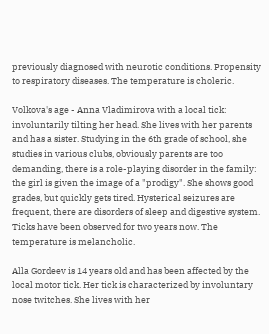previously diagnosed with neurotic conditions. Propensity to respiratory diseases. The temperature is choleric.

Volkova's age - Anna Vladimirova with a local tick: involuntarily tilting her head. She lives with her parents and has a sister. Studying in the 6th grade of school, she studies in various clubs, obviously parents are too demanding, there is a role-playing disorder in the family: the girl is given the image of a "prodigy". She shows good grades, but quickly gets tired. Hysterical seizures are frequent, there are disorders of sleep and digestive system. Ticks have been observed for two years now. The temperature is melancholic.

Alla Gordeev is 14 years old and has been affected by the local motor tick. Her tick is characterized by involuntary nose twitches. She lives with her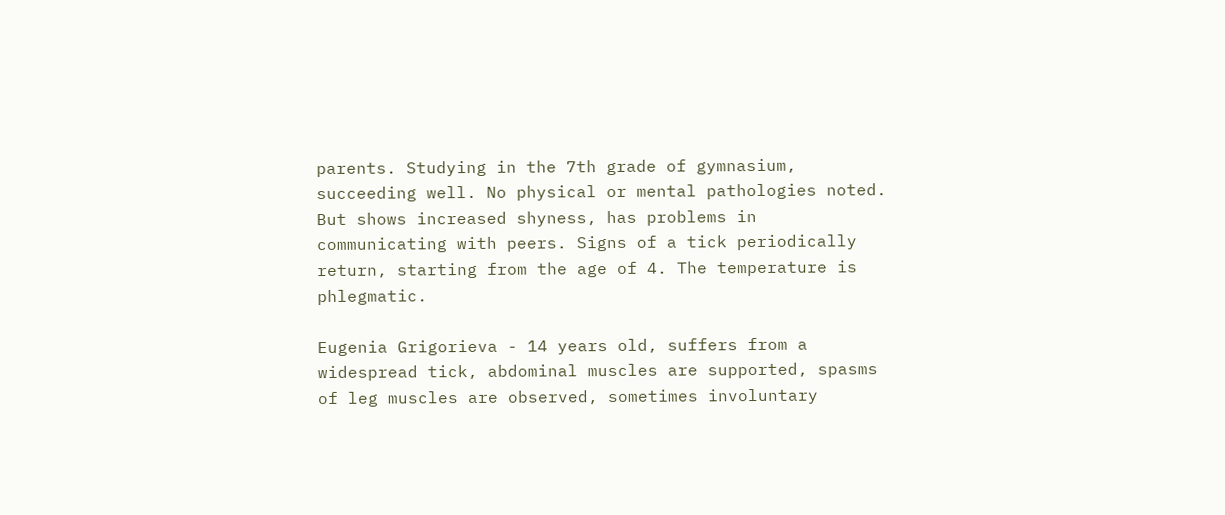parents. Studying in the 7th grade of gymnasium, succeeding well. No physical or mental pathologies noted. But shows increased shyness, has problems in communicating with peers. Signs of a tick periodically return, starting from the age of 4. The temperature is phlegmatic.

Eugenia Grigorieva - 14 years old, suffers from a widespread tick, abdominal muscles are supported, spasms of leg muscles are observed, sometimes involuntary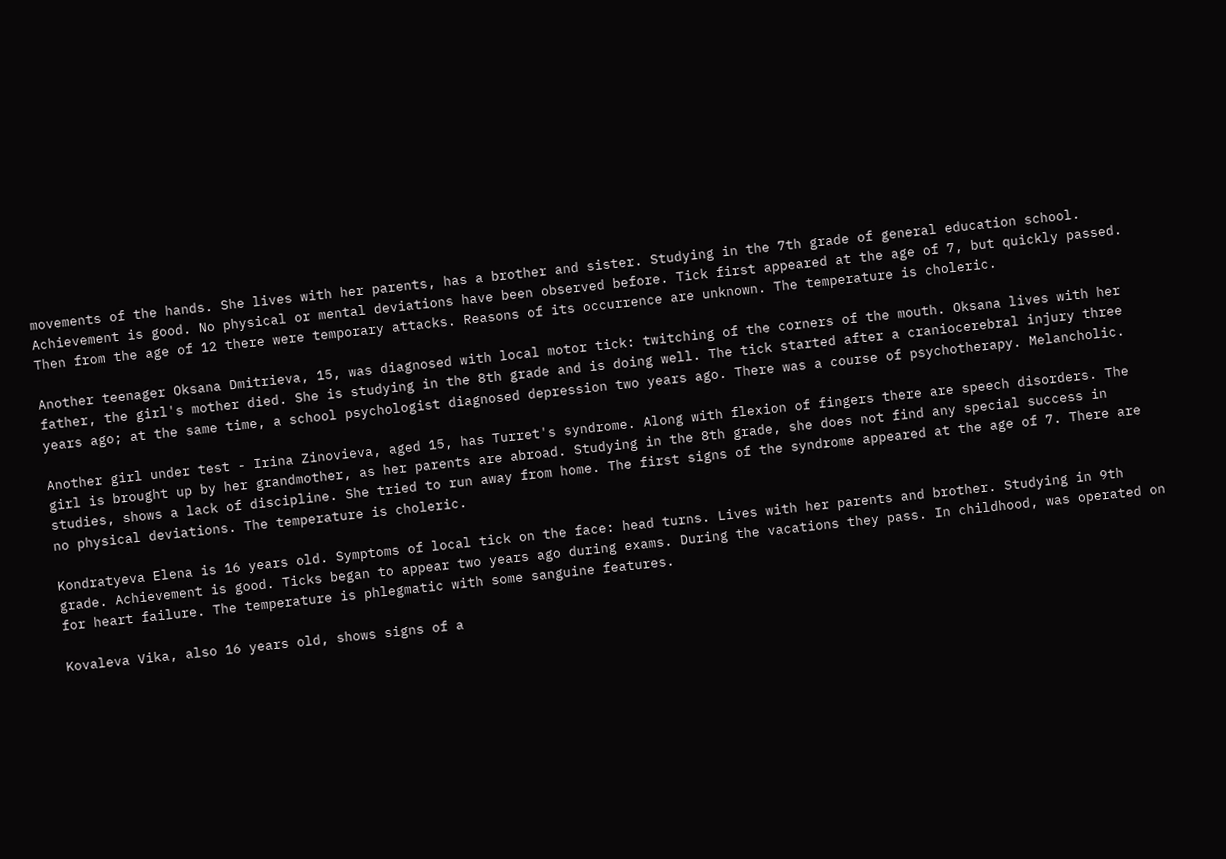movements of the hands. She lives with her parents, has a brother and sister. Studying in the 7th grade of general education school. Achievement is good. No physical or mental deviations have been observed before. Tick first appeared at the age of 7, but quickly passed. Then from the age of 12 there were temporary attacks. Reasons of its occurrence are unknown. The temperature is choleric.

Another teenager Oksana Dmitrieva, 15, was diagnosed with local motor tick: twitching of the corners of the mouth. Oksana lives with her father, the girl's mother died. She is studying in the 8th grade and is doing well. The tick started after a craniocerebral injury three years ago; at the same time, a school psychologist diagnosed depression two years ago. There was a course of psychotherapy. Melancholic.

Another girl under test - Irina Zinovieva, aged 15, has Turret's syndrome. Along with flexion of fingers there are speech disorders. The girl is brought up by her grandmother, as her parents are abroad. Studying in the 8th grade, she does not find any special success in studies, shows a lack of discipline. She tried to run away from home. The first signs of the syndrome appeared at the age of 7. There are no physical deviations. The temperature is choleric.

Kondratyeva Elena is 16 years old. Symptoms of local tick on the face: head turns. Lives with her parents and brother. Studying in 9th grade. Achievement is good. Ticks began to appear two years ago during exams. During the vacations they pass. In childhood, was operated on for heart failure. The temperature is phlegmatic with some sanguine features.

Kovaleva Vika, also 16 years old, shows signs of a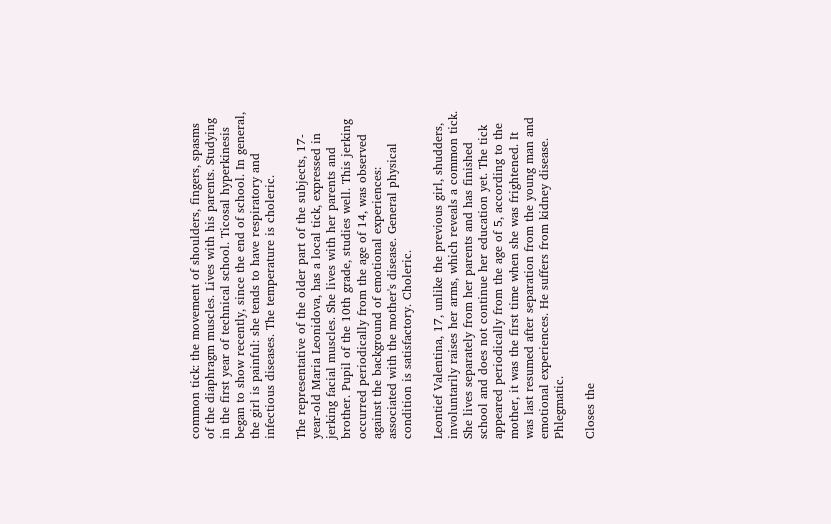common tick: the movement of shoulders, fingers, spasms of the diaphragm muscles. Lives with his parents. Studying in the first year of technical school. Ticosal hyperkinesis began to show recently, since the end of school. In general, the girl is painful: she tends to have respiratory and infectious diseases. The temperature is choleric.

The representative of the older part of the subjects, 17-year-old Maria Leonidova, has a local tick, expressed in jerking facial muscles. She lives with her parents and brother. Pupil of the 10th grade, studies well. This jerking occurred periodically from the age of 14, was observed against the background of emotional experiences: associated with the mother's disease. General physical condition is satisfactory. Choleric.

Leontief Valentina, 17, unlike the previous girl, shudders, involuntarily raises her arms, which reveals a common tick. She lives separately from her parents and has finished school and does not continue her education yet. The tick appeared periodically from the age of 5, according to the mother, it was the first time when she was frightened. It was last resumed after separation from the young man and emotional experiences. He suffers from kidney disease. Phlegmatic.

Closes the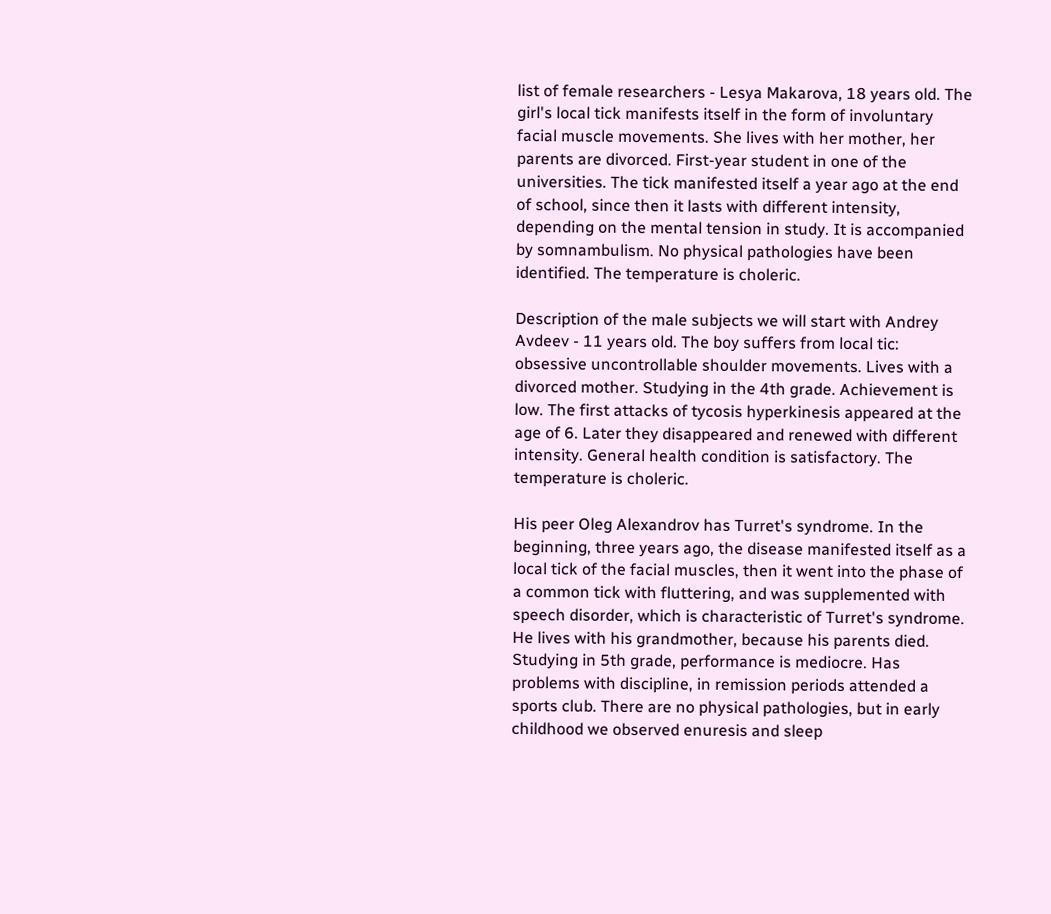list of female researchers - Lesya Makarova, 18 years old. The girl's local tick manifests itself in the form of involuntary facial muscle movements. She lives with her mother, her parents are divorced. First-year student in one of the universities. The tick manifested itself a year ago at the end of school, since then it lasts with different intensity, depending on the mental tension in study. It is accompanied by somnambulism. No physical pathologies have been identified. The temperature is choleric.

Description of the male subjects we will start with Andrey Avdeev - 11 years old. The boy suffers from local tic: obsessive uncontrollable shoulder movements. Lives with a divorced mother. Studying in the 4th grade. Achievement is low. The first attacks of tycosis hyperkinesis appeared at the age of 6. Later they disappeared and renewed with different intensity. General health condition is satisfactory. The temperature is choleric.

His peer Oleg Alexandrov has Turret's syndrome. In the beginning, three years ago, the disease manifested itself as a local tick of the facial muscles, then it went into the phase of a common tick with fluttering, and was supplemented with speech disorder, which is characteristic of Turret's syndrome. He lives with his grandmother, because his parents died. Studying in 5th grade, performance is mediocre. Has problems with discipline, in remission periods attended a sports club. There are no physical pathologies, but in early childhood we observed enuresis and sleep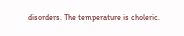disorders. The temperature is choleric.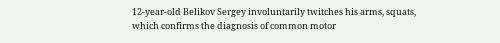12-year-old Belikov Sergey involuntarily twitches his arms, squats, which confirms the diagnosis of common motor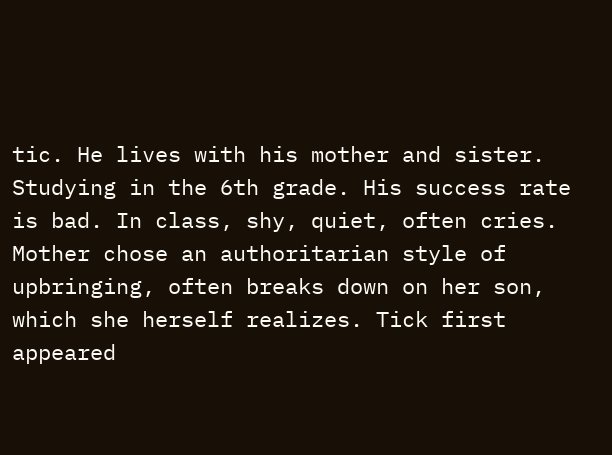tic. He lives with his mother and sister. Studying in the 6th grade. His success rate is bad. In class, shy, quiet, often cries. Mother chose an authoritarian style of upbringing, often breaks down on her son, which she herself realizes. Tick first appeared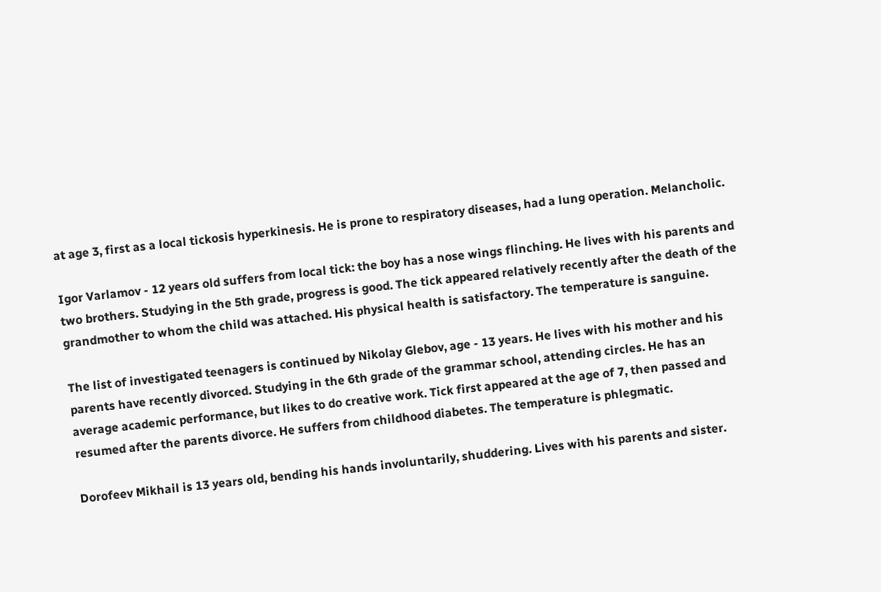at age 3, first as a local tickosis hyperkinesis. He is prone to respiratory diseases, had a lung operation. Melancholic.

Igor Varlamov - 12 years old suffers from local tick: the boy has a nose wings flinching. He lives with his parents and two brothers. Studying in the 5th grade, progress is good. The tick appeared relatively recently after the death of the grandmother to whom the child was attached. His physical health is satisfactory. The temperature is sanguine.

The list of investigated teenagers is continued by Nikolay Glebov, age - 13 years. He lives with his mother and his parents have recently divorced. Studying in the 6th grade of the grammar school, attending circles. He has an average academic performance, but likes to do creative work. Tick first appeared at the age of 7, then passed and resumed after the parents divorce. He suffers from childhood diabetes. The temperature is phlegmatic.

Dorofeev Mikhail is 13 years old, bending his hands involuntarily, shuddering. Lives with his parents and sister.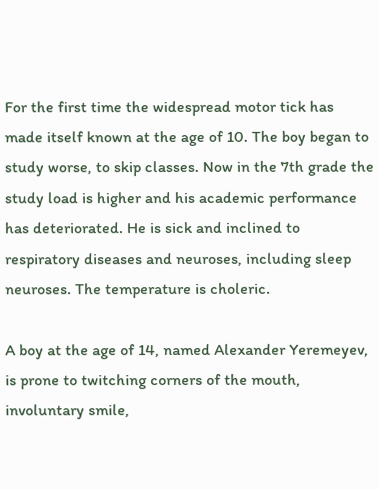For the first time the widespread motor tick has made itself known at the age of 10. The boy began to study worse, to skip classes. Now in the 7th grade the study load is higher and his academic performance has deteriorated. He is sick and inclined to respiratory diseases and neuroses, including sleep neuroses. The temperature is choleric.

A boy at the age of 14, named Alexander Yeremeyev, is prone to twitching corners of the mouth, involuntary smile,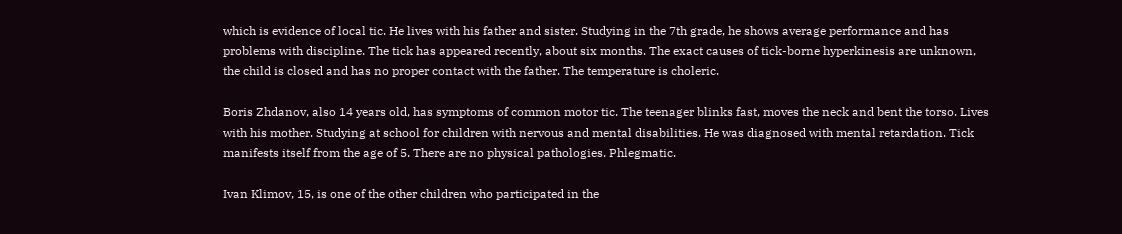which is evidence of local tic. He lives with his father and sister. Studying in the 7th grade, he shows average performance and has problems with discipline. The tick has appeared recently, about six months. The exact causes of tick-borne hyperkinesis are unknown, the child is closed and has no proper contact with the father. The temperature is choleric.

Boris Zhdanov, also 14 years old, has symptoms of common motor tic. The teenager blinks fast, moves the neck and bent the torso. Lives with his mother. Studying at school for children with nervous and mental disabilities. He was diagnosed with mental retardation. Tick manifests itself from the age of 5. There are no physical pathologies. Phlegmatic.

Ivan Klimov, 15, is one of the other children who participated in the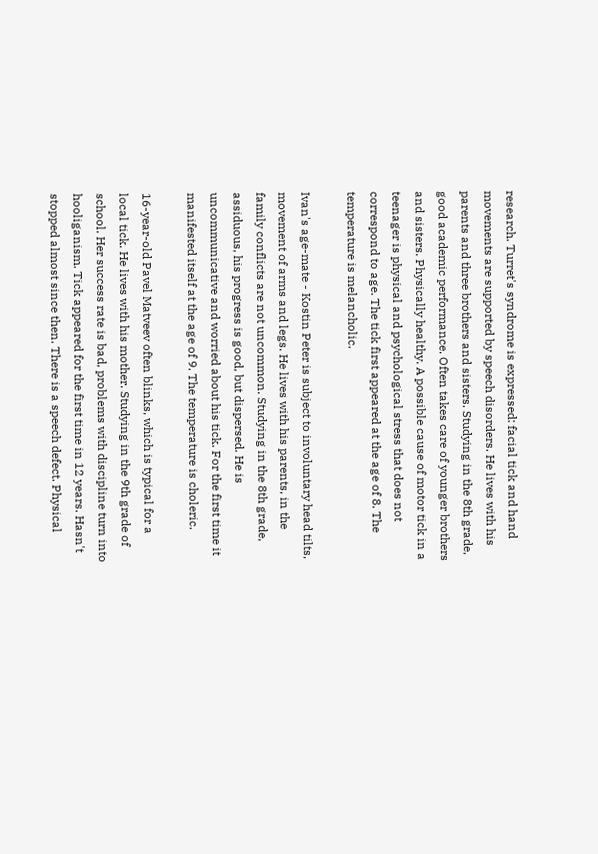research. Turret's syndrome is expressed: facial tick and hand movements are supported by speech disorders. He lives with his parents and three brothers and sisters. Studying in the 8th grade, good academic performance. Often takes care of younger brothers and sisters. Physically healthy. A possible cause of motor tick in a teenager is physical and psychological stress that does not correspond to age. The tick first appeared at the age of 8. The temperature is melancholic.

Ivan's age-mate - Kostin Peter is subject to involuntary head tilts, movement of arms and legs. He lives with his parents, in the family conflicts are not uncommon. Studying in the 8th grade, assiduous, his progress is good, but dispersed. He is uncommunicative and worried about his tick. For the first time it manifested itself at the age of 9. The temperature is choleric.

16-year-old Pavel Matveev often blinks, which is typical for a local tick. He lives with his mother. Studying in the 9th grade of school. Her success rate is bad, problems with discipline turn into hooliganism. Tick appeared for the first time in 12 years. Hasn't stopped almost since then. There is a speech defect. Physical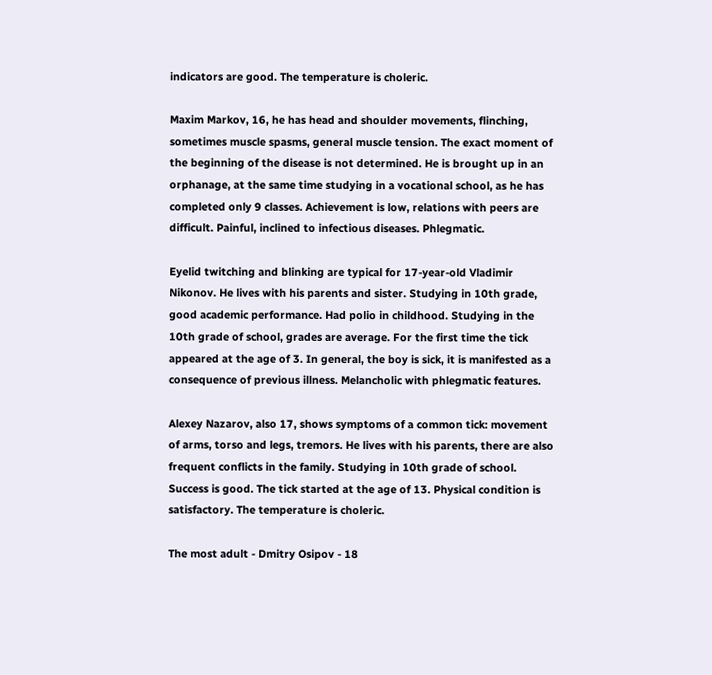indicators are good. The temperature is choleric.

Maxim Markov, 16, he has head and shoulder movements, flinching, sometimes muscle spasms, general muscle tension. The exact moment of the beginning of the disease is not determined. He is brought up in an orphanage, at the same time studying in a vocational school, as he has completed only 9 classes. Achievement is low, relations with peers are difficult. Painful, inclined to infectious diseases. Phlegmatic.

Eyelid twitching and blinking are typical for 17-year-old Vladimir Nikonov. He lives with his parents and sister. Studying in 10th grade, good academic performance. Had polio in childhood. Studying in the 10th grade of school, grades are average. For the first time the tick appeared at the age of 3. In general, the boy is sick, it is manifested as a consequence of previous illness. Melancholic with phlegmatic features.

Alexey Nazarov, also 17, shows symptoms of a common tick: movement of arms, torso and legs, tremors. He lives with his parents, there are also frequent conflicts in the family. Studying in 10th grade of school. Success is good. The tick started at the age of 13. Physical condition is satisfactory. The temperature is choleric.

The most adult - Dmitry Osipov - 18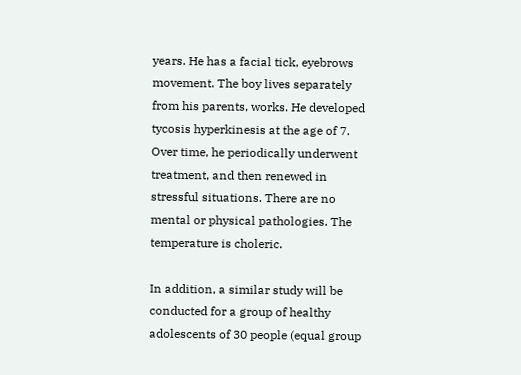years. He has a facial tick, eyebrows movement. The boy lives separately from his parents, works. He developed tycosis hyperkinesis at the age of 7. Over time, he periodically underwent treatment, and then renewed in stressful situations. There are no mental or physical pathologies. The temperature is choleric.

In addition, a similar study will be conducted for a group of healthy adolescents of 30 people (equal group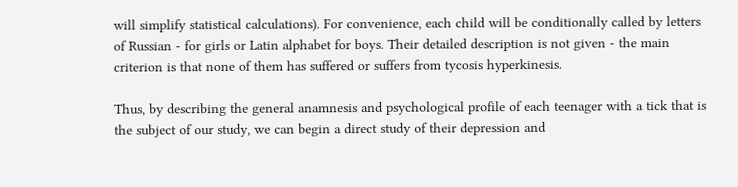will simplify statistical calculations). For convenience, each child will be conditionally called by letters of Russian - for girls or Latin alphabet for boys. Their detailed description is not given - the main criterion is that none of them has suffered or suffers from tycosis hyperkinesis.

Thus, by describing the general anamnesis and psychological profile of each teenager with a tick that is the subject of our study, we can begin a direct study of their depression and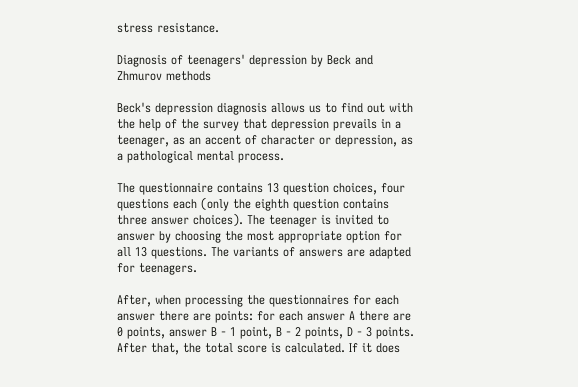stress resistance.

Diagnosis of teenagers' depression by Beck and Zhmurov methods

Beck's depression diagnosis allows us to find out with the help of the survey that depression prevails in a teenager, as an accent of character or depression, as a pathological mental process.

The questionnaire contains 13 question choices, four questions each (only the eighth question contains three answer choices). The teenager is invited to answer by choosing the most appropriate option for all 13 questions. The variants of answers are adapted for teenagers.

After, when processing the questionnaires for each answer there are points: for each answer A there are 0 points, answer B - 1 point, B - 2 points, D - 3 points. After that, the total score is calculated. If it does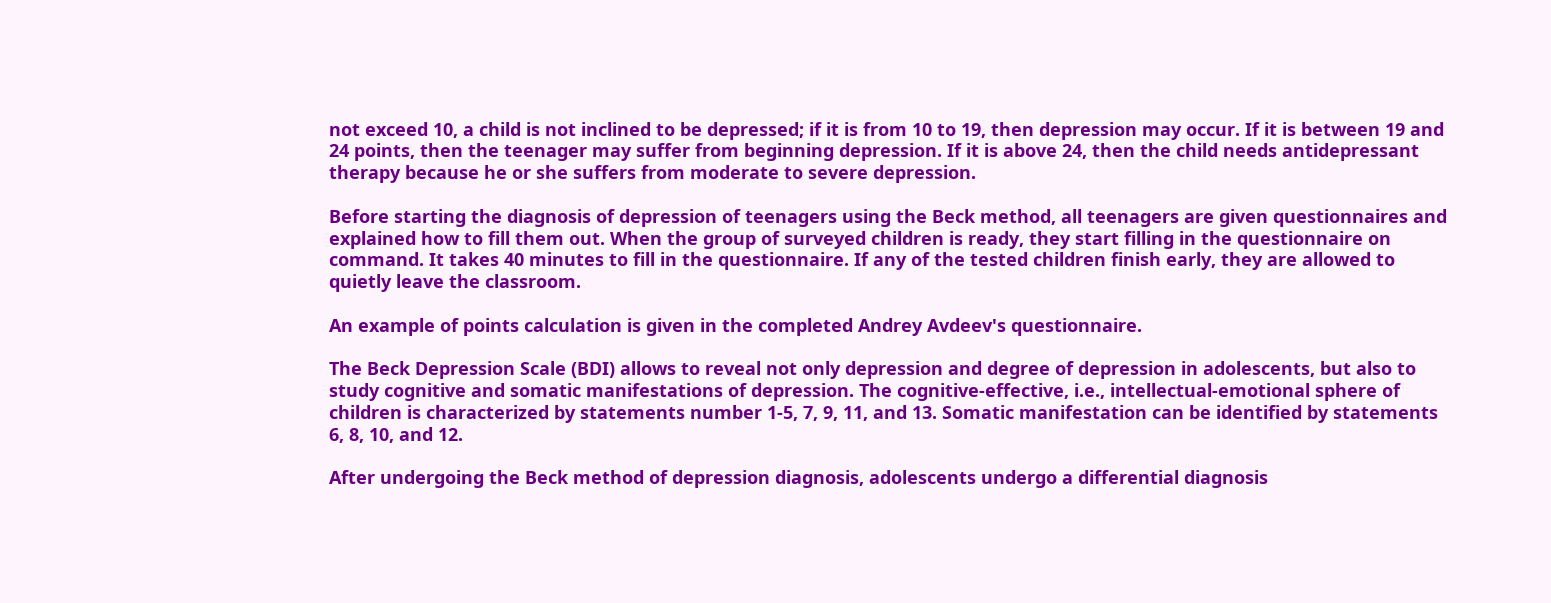not exceed 10, a child is not inclined to be depressed; if it is from 10 to 19, then depression may occur. If it is between 19 and 24 points, then the teenager may suffer from beginning depression. If it is above 24, then the child needs antidepressant therapy because he or she suffers from moderate to severe depression.

Before starting the diagnosis of depression of teenagers using the Beck method, all teenagers are given questionnaires and explained how to fill them out. When the group of surveyed children is ready, they start filling in the questionnaire on command. It takes 40 minutes to fill in the questionnaire. If any of the tested children finish early, they are allowed to quietly leave the classroom.

An example of points calculation is given in the completed Andrey Avdeev's questionnaire.

The Beck Depression Scale (BDI) allows to reveal not only depression and degree of depression in adolescents, but also to study cognitive and somatic manifestations of depression. The cognitive-effective, i.e., intellectual-emotional sphere of children is characterized by statements number 1-5, 7, 9, 11, and 13. Somatic manifestation can be identified by statements 6, 8, 10, and 12.

After undergoing the Beck method of depression diagnosis, adolescents undergo a differential diagnosis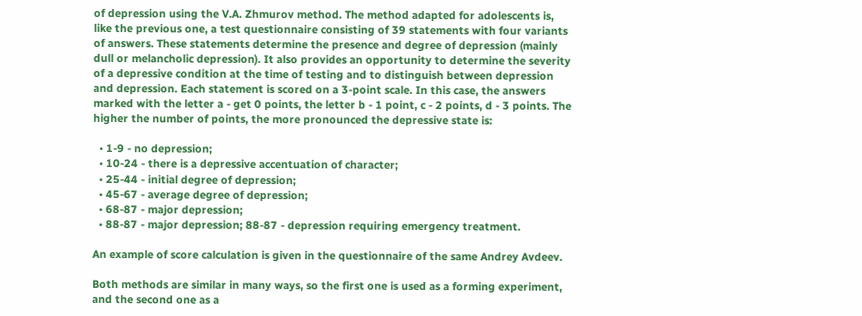of depression using the V.A. Zhmurov method. The method adapted for adolescents is, like the previous one, a test questionnaire consisting of 39 statements with four variants of answers. These statements determine the presence and degree of depression (mainly dull or melancholic depression). It also provides an opportunity to determine the severity of a depressive condition at the time of testing and to distinguish between depression and depression. Each statement is scored on a 3-point scale. In this case, the answers marked with the letter a - get 0 points, the letter b - 1 point, c - 2 points, d - 3 points. The higher the number of points, the more pronounced the depressive state is:

  • 1-9 - no depression;
  • 10-24 - there is a depressive accentuation of character;
  • 25-44 - initial degree of depression;
  • 45-67 - average degree of depression;
  • 68-87 - major depression;
  • 88-87 - major depression; 88-87 - depression requiring emergency treatment.

An example of score calculation is given in the questionnaire of the same Andrey Avdeev.

Both methods are similar in many ways, so the first one is used as a forming experiment, and the second one as a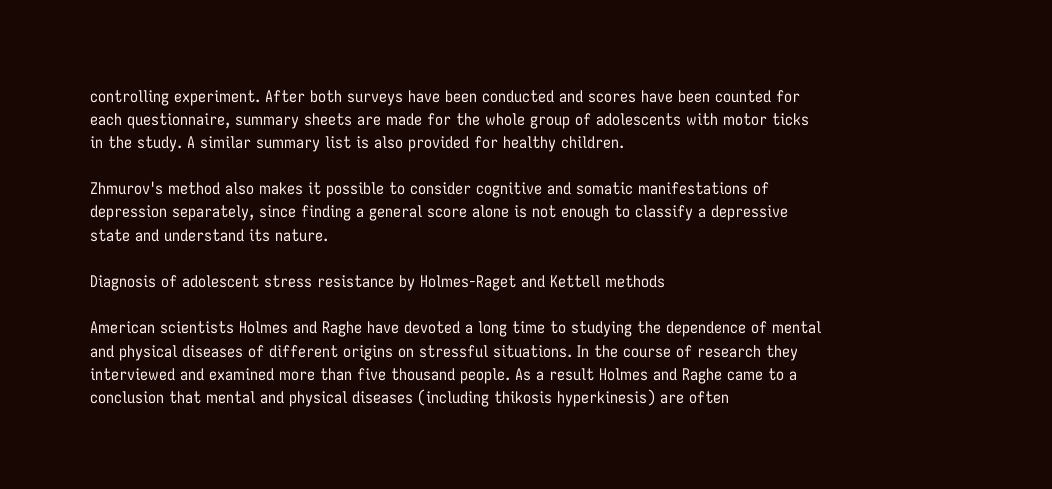controlling experiment. After both surveys have been conducted and scores have been counted for each questionnaire, summary sheets are made for the whole group of adolescents with motor ticks in the study. A similar summary list is also provided for healthy children.

Zhmurov's method also makes it possible to consider cognitive and somatic manifestations of depression separately, since finding a general score alone is not enough to classify a depressive state and understand its nature.

Diagnosis of adolescent stress resistance by Holmes-Raget and Kettell methods

American scientists Holmes and Raghe have devoted a long time to studying the dependence of mental and physical diseases of different origins on stressful situations. In the course of research they interviewed and examined more than five thousand people. As a result Holmes and Raghe came to a conclusion that mental and physical diseases (including thikosis hyperkinesis) are often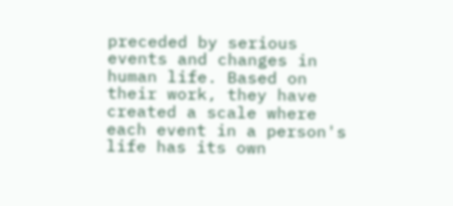preceded by serious events and changes in human life. Based on their work, they have created a scale where each event in a person's life has its own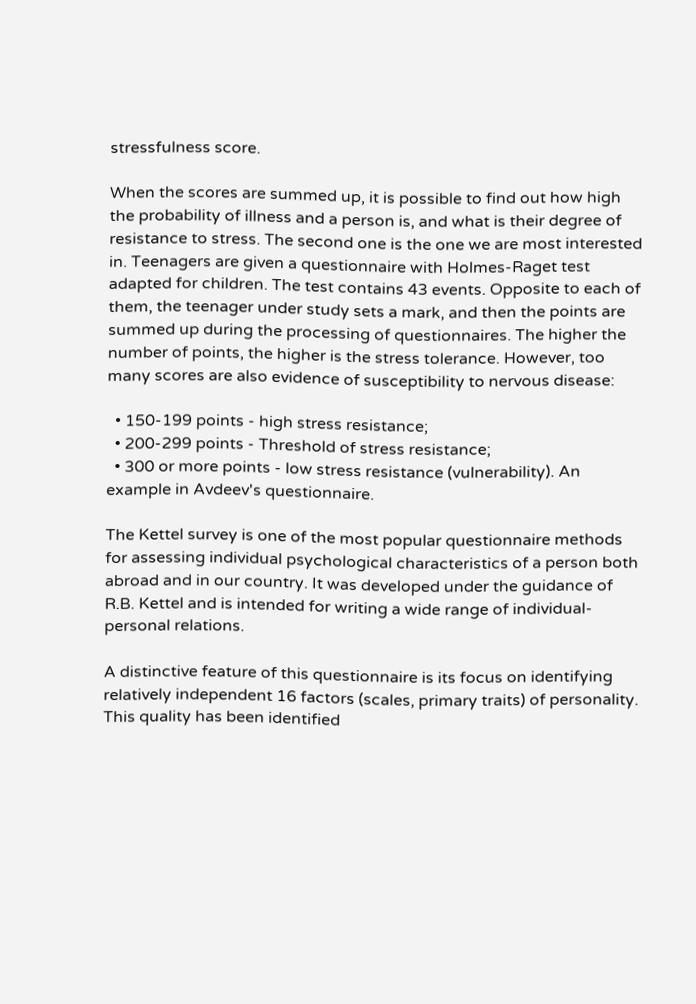stressfulness score.

When the scores are summed up, it is possible to find out how high the probability of illness and a person is, and what is their degree of resistance to stress. The second one is the one we are most interested in. Teenagers are given a questionnaire with Holmes-Raget test adapted for children. The test contains 43 events. Opposite to each of them, the teenager under study sets a mark, and then the points are summed up during the processing of questionnaires. The higher the number of points, the higher is the stress tolerance. However, too many scores are also evidence of susceptibility to nervous disease:

  • 150-199 points - high stress resistance;
  • 200-299 points - Threshold of stress resistance;
  • 300 or more points - low stress resistance (vulnerability). An example in Avdeev's questionnaire.

The Kettel survey is one of the most popular questionnaire methods for assessing individual psychological characteristics of a person both abroad and in our country. It was developed under the guidance of R.B. Kettel and is intended for writing a wide range of individual-personal relations.

A distinctive feature of this questionnaire is its focus on identifying relatively independent 16 factors (scales, primary traits) of personality. This quality has been identified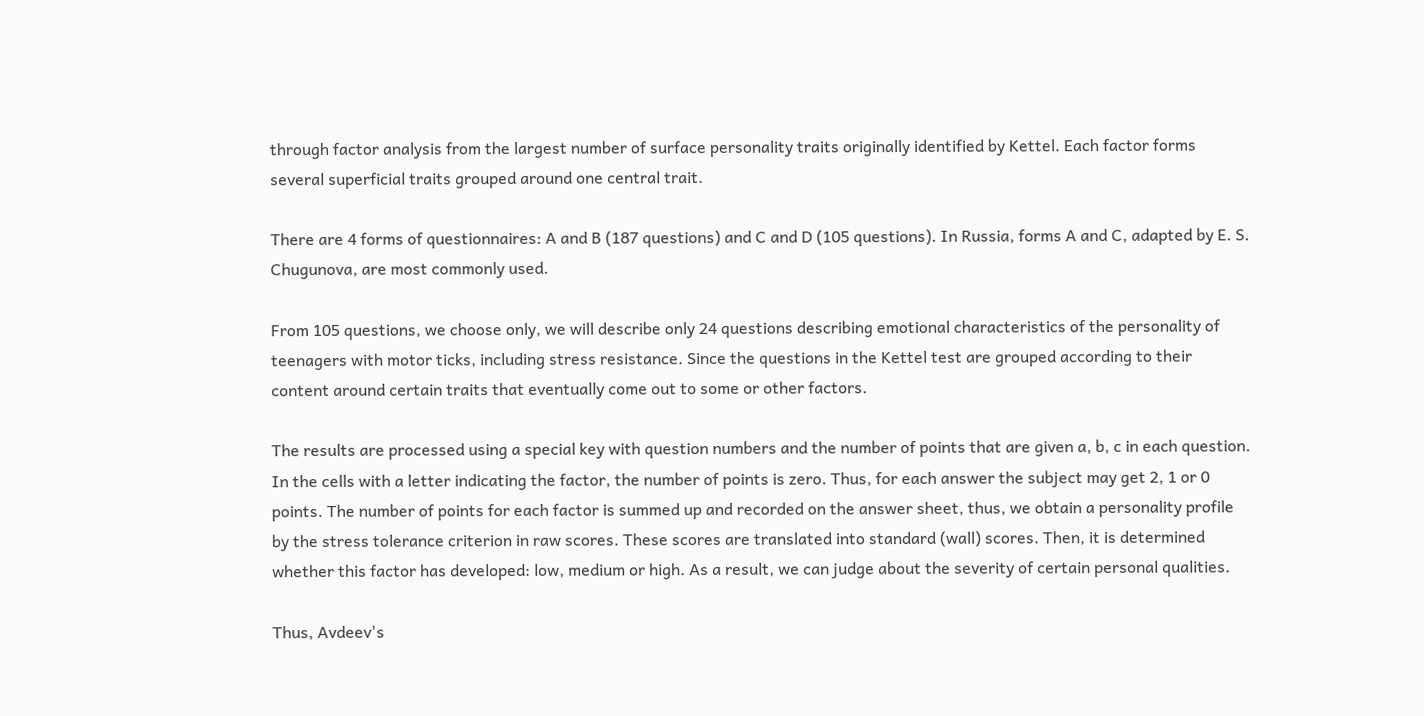through factor analysis from the largest number of surface personality traits originally identified by Kettel. Each factor forms several superficial traits grouped around one central trait.

There are 4 forms of questionnaires: A and B (187 questions) and C and D (105 questions). In Russia, forms A and C, adapted by E. S. Chugunova, are most commonly used.

From 105 questions, we choose only, we will describe only 24 questions describing emotional characteristics of the personality of teenagers with motor ticks, including stress resistance. Since the questions in the Kettel test are grouped according to their content around certain traits that eventually come out to some or other factors.

The results are processed using a special key with question numbers and the number of points that are given a, b, c in each question. In the cells with a letter indicating the factor, the number of points is zero. Thus, for each answer the subject may get 2, 1 or 0 points. The number of points for each factor is summed up and recorded on the answer sheet, thus, we obtain a personality profile by the stress tolerance criterion in raw scores. These scores are translated into standard (wall) scores. Then, it is determined whether this factor has developed: low, medium or high. As a result, we can judge about the severity of certain personal qualities.

Thus, Avdeev's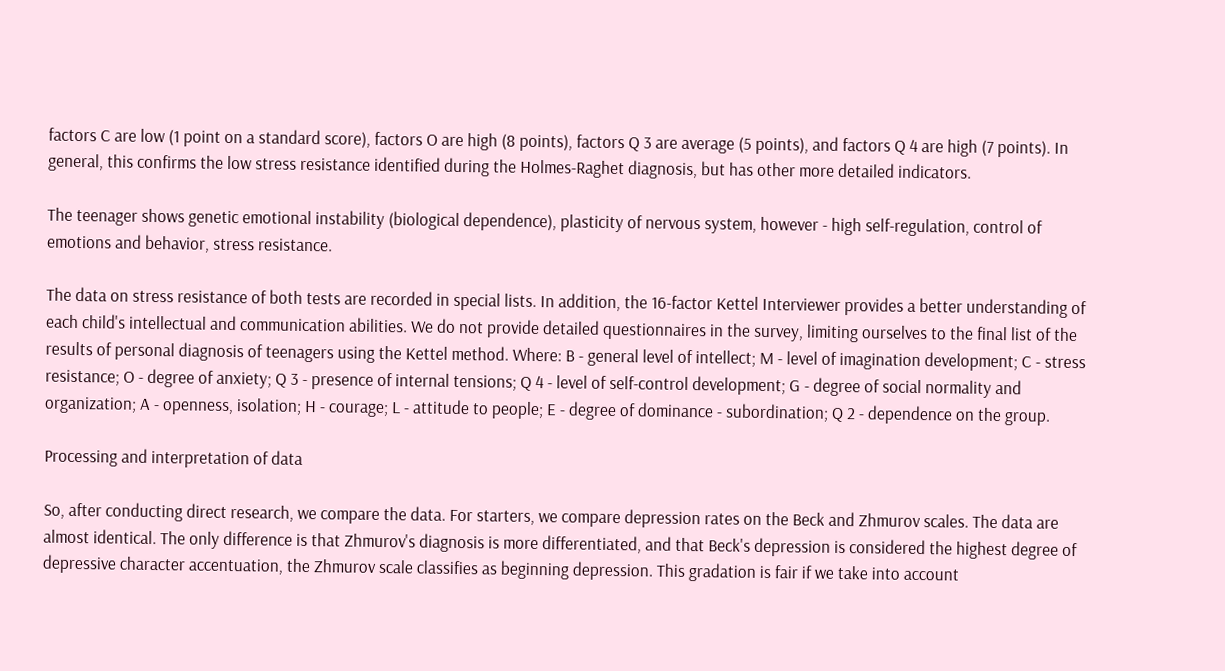factors C are low (1 point on a standard score), factors O are high (8 points), factors Q 3 are average (5 points), and factors Q 4 are high (7 points). In general, this confirms the low stress resistance identified during the Holmes-Raghet diagnosis, but has other more detailed indicators.

The teenager shows genetic emotional instability (biological dependence), plasticity of nervous system, however - high self-regulation, control of emotions and behavior, stress resistance.

The data on stress resistance of both tests are recorded in special lists. In addition, the 16-factor Kettel Interviewer provides a better understanding of each child's intellectual and communication abilities. We do not provide detailed questionnaires in the survey, limiting ourselves to the final list of the results of personal diagnosis of teenagers using the Kettel method. Where: B - general level of intellect; M - level of imagination development; C - stress resistance; O - degree of anxiety; Q 3 - presence of internal tensions; Q 4 - level of self-control development; G - degree of social normality and organization; A - openness, isolation; H - courage; L - attitude to people; E - degree of dominance - subordination; Q 2 - dependence on the group.

Processing and interpretation of data

So, after conducting direct research, we compare the data. For starters, we compare depression rates on the Beck and Zhmurov scales. The data are almost identical. The only difference is that Zhmurov's diagnosis is more differentiated, and that Beck's depression is considered the highest degree of depressive character accentuation, the Zhmurov scale classifies as beginning depression. This gradation is fair if we take into account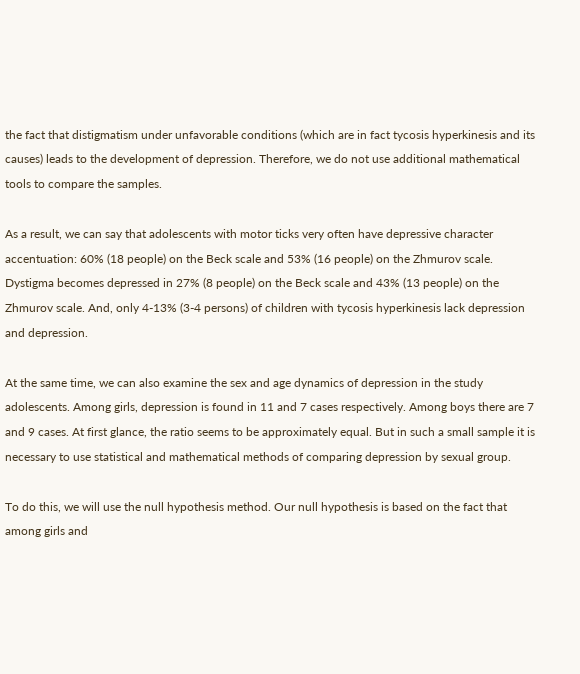the fact that distigmatism under unfavorable conditions (which are in fact tycosis hyperkinesis and its causes) leads to the development of depression. Therefore, we do not use additional mathematical tools to compare the samples.

As a result, we can say that adolescents with motor ticks very often have depressive character accentuation: 60% (18 people) on the Beck scale and 53% (16 people) on the Zhmurov scale. Dystigma becomes depressed in 27% (8 people) on the Beck scale and 43% (13 people) on the Zhmurov scale. And, only 4-13% (3-4 persons) of children with tycosis hyperkinesis lack depression and depression.

At the same time, we can also examine the sex and age dynamics of depression in the study adolescents. Among girls, depression is found in 11 and 7 cases respectively. Among boys there are 7 and 9 cases. At first glance, the ratio seems to be approximately equal. But in such a small sample it is necessary to use statistical and mathematical methods of comparing depression by sexual group.

To do this, we will use the null hypothesis method. Our null hypothesis is based on the fact that among girls and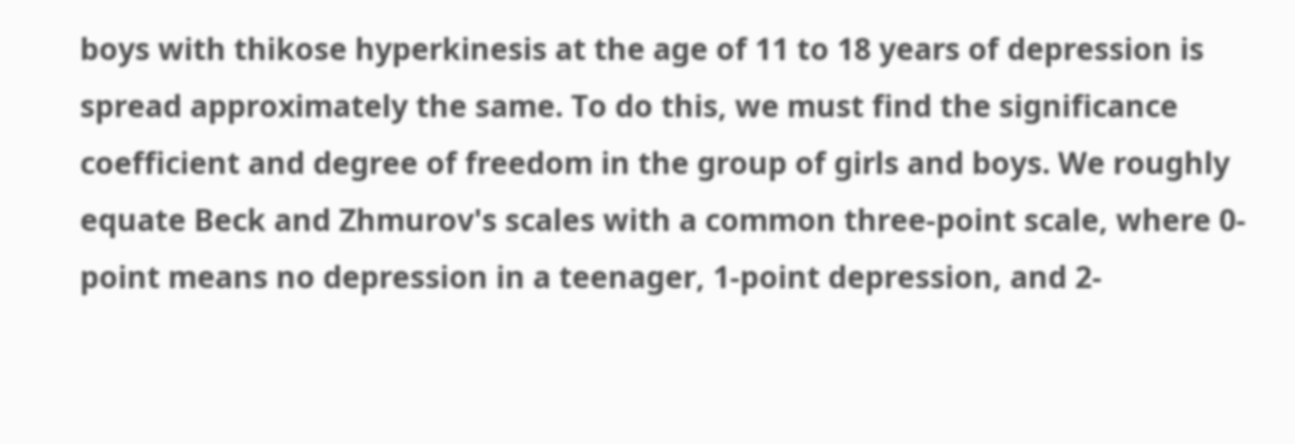boys with thikose hyperkinesis at the age of 11 to 18 years of depression is spread approximately the same. To do this, we must find the significance coefficient and degree of freedom in the group of girls and boys. We roughly equate Beck and Zhmurov's scales with a common three-point scale, where 0-point means no depression in a teenager, 1-point depression, and 2-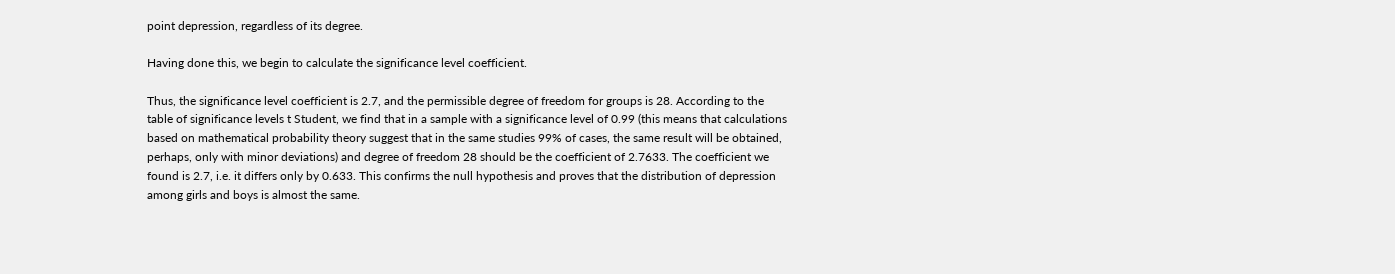point depression, regardless of its degree.

Having done this, we begin to calculate the significance level coefficient.

Thus, the significance level coefficient is 2.7, and the permissible degree of freedom for groups is 28. According to the table of significance levels t Student, we find that in a sample with a significance level of 0.99 (this means that calculations based on mathematical probability theory suggest that in the same studies 99% of cases, the same result will be obtained, perhaps, only with minor deviations) and degree of freedom 28 should be the coefficient of 2.7633. The coefficient we found is 2.7, i.e. it differs only by 0.633. This confirms the null hypothesis and proves that the distribution of depression among girls and boys is almost the same.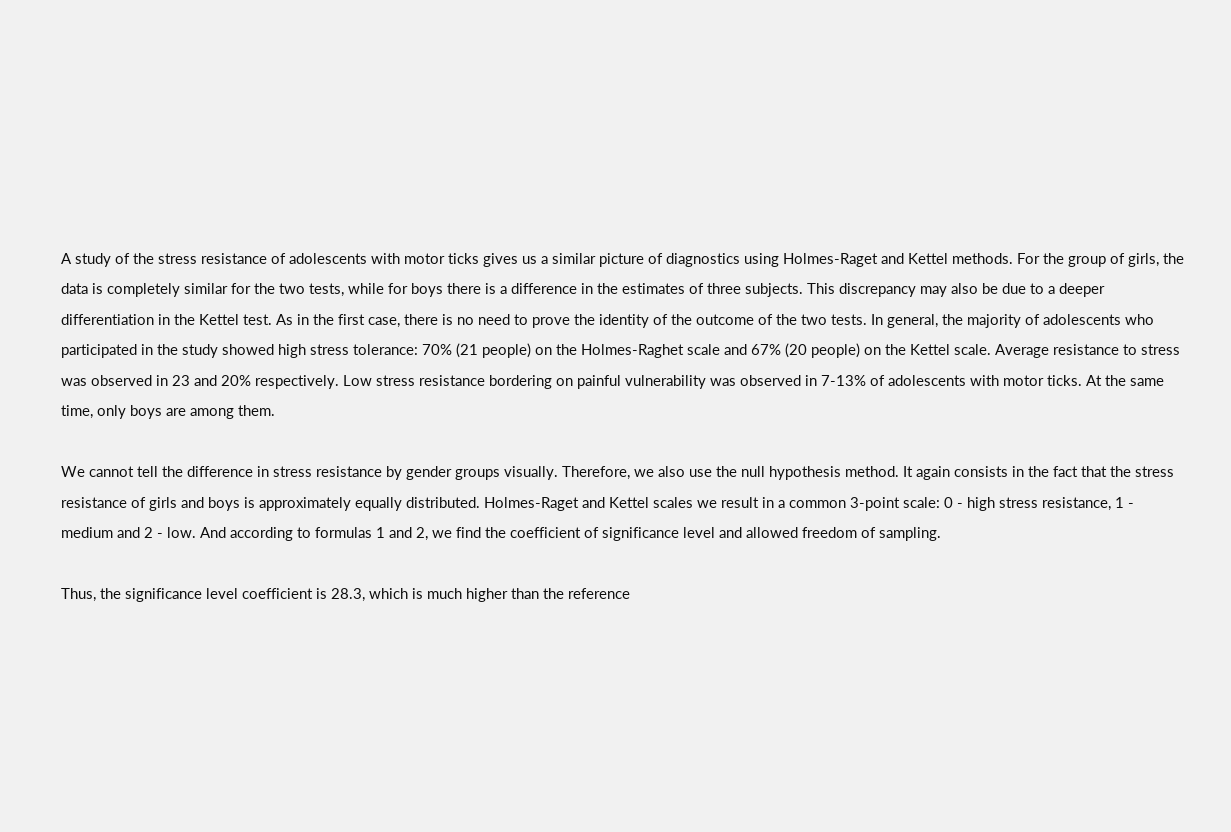A study of the stress resistance of adolescents with motor ticks gives us a similar picture of diagnostics using Holmes-Raget and Kettel methods. For the group of girls, the data is completely similar for the two tests, while for boys there is a difference in the estimates of three subjects. This discrepancy may also be due to a deeper differentiation in the Kettel test. As in the first case, there is no need to prove the identity of the outcome of the two tests. In general, the majority of adolescents who participated in the study showed high stress tolerance: 70% (21 people) on the Holmes-Raghet scale and 67% (20 people) on the Kettel scale. Average resistance to stress was observed in 23 and 20% respectively. Low stress resistance bordering on painful vulnerability was observed in 7-13% of adolescents with motor ticks. At the same time, only boys are among them.

We cannot tell the difference in stress resistance by gender groups visually. Therefore, we also use the null hypothesis method. It again consists in the fact that the stress resistance of girls and boys is approximately equally distributed. Holmes-Raget and Kettel scales we result in a common 3-point scale: 0 - high stress resistance, 1 - medium and 2 - low. And according to formulas 1 and 2, we find the coefficient of significance level and allowed freedom of sampling.

Thus, the significance level coefficient is 28.3, which is much higher than the reference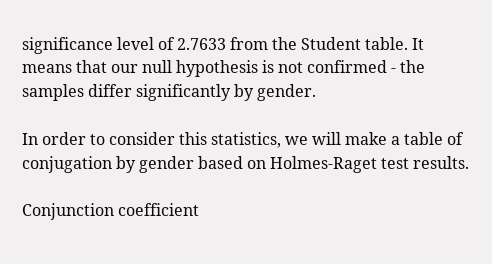significance level of 2.7633 from the Student table. It means that our null hypothesis is not confirmed - the samples differ significantly by gender.

In order to consider this statistics, we will make a table of conjugation by gender based on Holmes-Raget test results.

Conjunction coefficient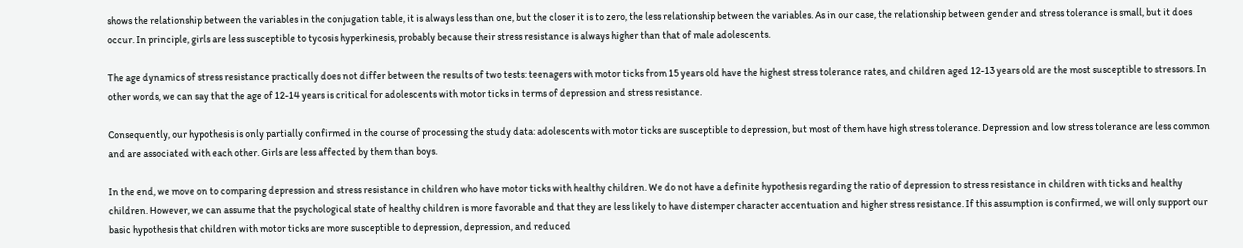shows the relationship between the variables in the conjugation table, it is always less than one, but the closer it is to zero, the less relationship between the variables. As in our case, the relationship between gender and stress tolerance is small, but it does occur. In principle, girls are less susceptible to tycosis hyperkinesis, probably because their stress resistance is always higher than that of male adolescents.

The age dynamics of stress resistance practically does not differ between the results of two tests: teenagers with motor ticks from 15 years old have the highest stress tolerance rates, and children aged 12-13 years old are the most susceptible to stressors. In other words, we can say that the age of 12-14 years is critical for adolescents with motor ticks in terms of depression and stress resistance.

Consequently, our hypothesis is only partially confirmed in the course of processing the study data: adolescents with motor ticks are susceptible to depression, but most of them have high stress tolerance. Depression and low stress tolerance are less common and are associated with each other. Girls are less affected by them than boys.

In the end, we move on to comparing depression and stress resistance in children who have motor ticks with healthy children. We do not have a definite hypothesis regarding the ratio of depression to stress resistance in children with ticks and healthy children. However, we can assume that the psychological state of healthy children is more favorable and that they are less likely to have distemper character accentuation and higher stress resistance. If this assumption is confirmed, we will only support our basic hypothesis that children with motor ticks are more susceptible to depression, depression, and reduced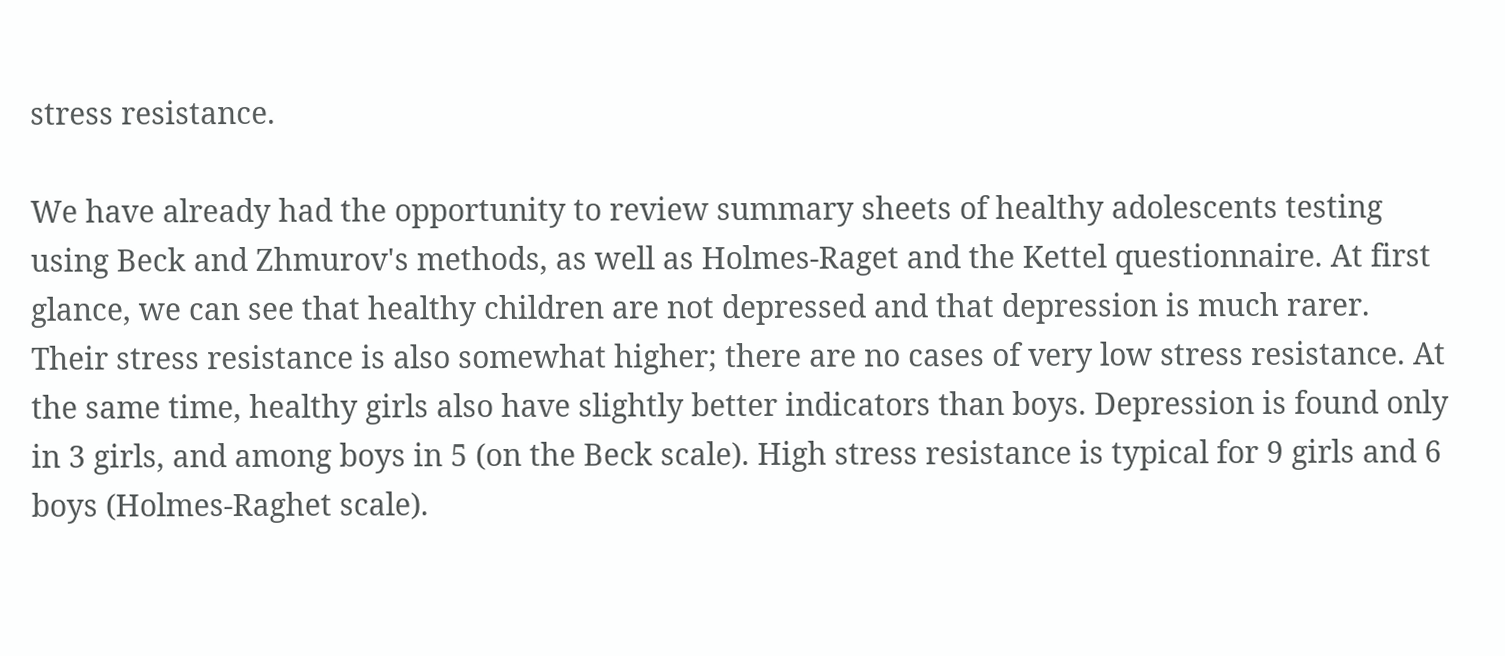stress resistance.

We have already had the opportunity to review summary sheets of healthy adolescents testing using Beck and Zhmurov's methods, as well as Holmes-Raget and the Kettel questionnaire. At first glance, we can see that healthy children are not depressed and that depression is much rarer. Their stress resistance is also somewhat higher; there are no cases of very low stress resistance. At the same time, healthy girls also have slightly better indicators than boys. Depression is found only in 3 girls, and among boys in 5 (on the Beck scale). High stress resistance is typical for 9 girls and 6 boys (Holmes-Raghet scale).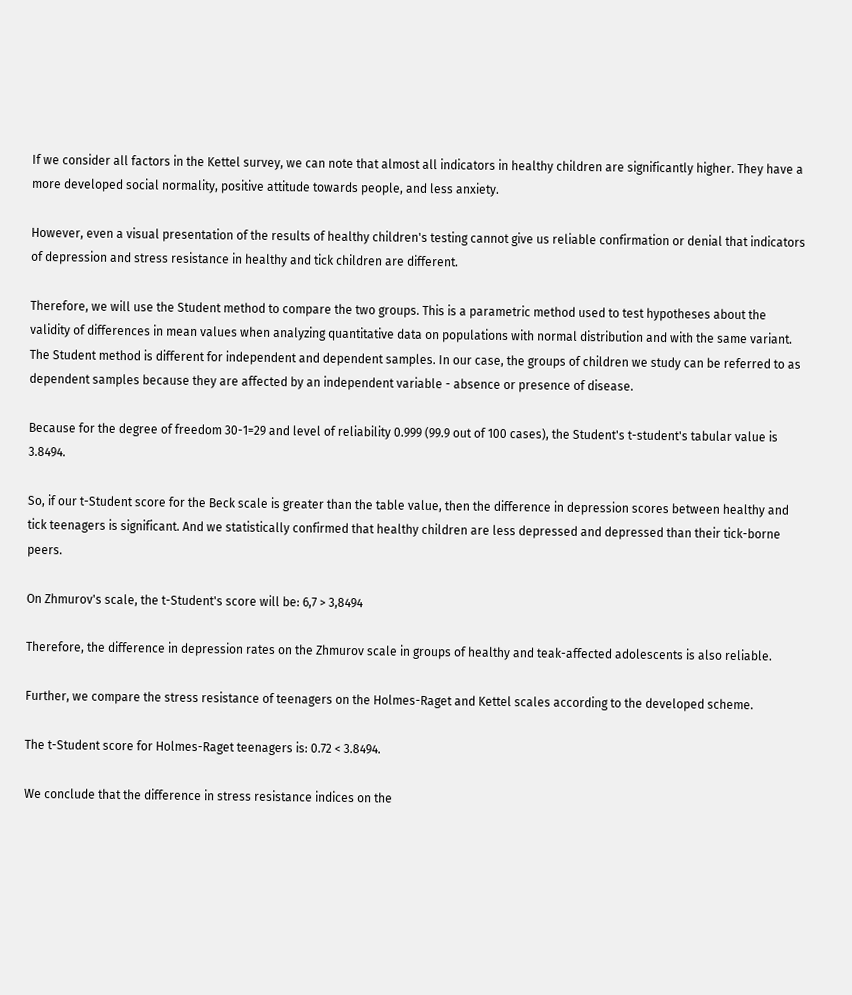If we consider all factors in the Kettel survey, we can note that almost all indicators in healthy children are significantly higher. They have a more developed social normality, positive attitude towards people, and less anxiety.

However, even a visual presentation of the results of healthy children's testing cannot give us reliable confirmation or denial that indicators of depression and stress resistance in healthy and tick children are different.

Therefore, we will use the Student method to compare the two groups. This is a parametric method used to test hypotheses about the validity of differences in mean values when analyzing quantitative data on populations with normal distribution and with the same variant. The Student method is different for independent and dependent samples. In our case, the groups of children we study can be referred to as dependent samples because they are affected by an independent variable - absence or presence of disease.

Because for the degree of freedom 30-1=29 and level of reliability 0.999 (99.9 out of 100 cases), the Student's t-student's tabular value is 3.8494.

So, if our t-Student score for the Beck scale is greater than the table value, then the difference in depression scores between healthy and tick teenagers is significant. And we statistically confirmed that healthy children are less depressed and depressed than their tick-borne peers.

On Zhmurov's scale, the t-Student's score will be: 6,7 > 3,8494

Therefore, the difference in depression rates on the Zhmurov scale in groups of healthy and teak-affected adolescents is also reliable.

Further, we compare the stress resistance of teenagers on the Holmes-Raget and Kettel scales according to the developed scheme.

The t-Student score for Holmes-Raget teenagers is: 0.72 < 3.8494.

We conclude that the difference in stress resistance indices on the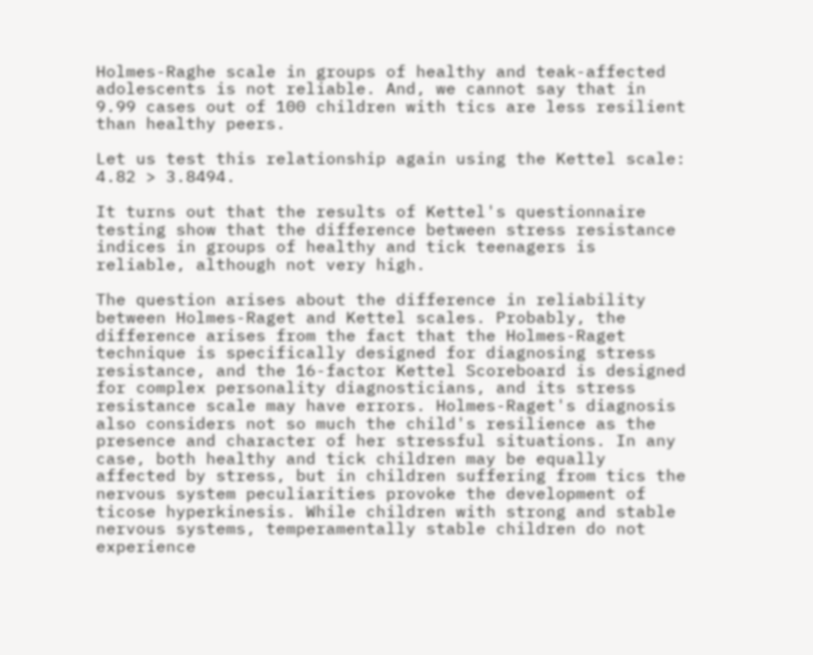Holmes-Raghe scale in groups of healthy and teak-affected adolescents is not reliable. And, we cannot say that in 9.99 cases out of 100 children with tics are less resilient than healthy peers.

Let us test this relationship again using the Kettel scale: 4.82 > 3.8494.

It turns out that the results of Kettel's questionnaire testing show that the difference between stress resistance indices in groups of healthy and tick teenagers is reliable, although not very high.

The question arises about the difference in reliability between Holmes-Raget and Kettel scales. Probably, the difference arises from the fact that the Holmes-Raget technique is specifically designed for diagnosing stress resistance, and the 16-factor Kettel Scoreboard is designed for complex personality diagnosticians, and its stress resistance scale may have errors. Holmes-Raget's diagnosis also considers not so much the child's resilience as the presence and character of her stressful situations. In any case, both healthy and tick children may be equally affected by stress, but in children suffering from tics the nervous system peculiarities provoke the development of ticose hyperkinesis. While children with strong and stable nervous systems, temperamentally stable children do not experience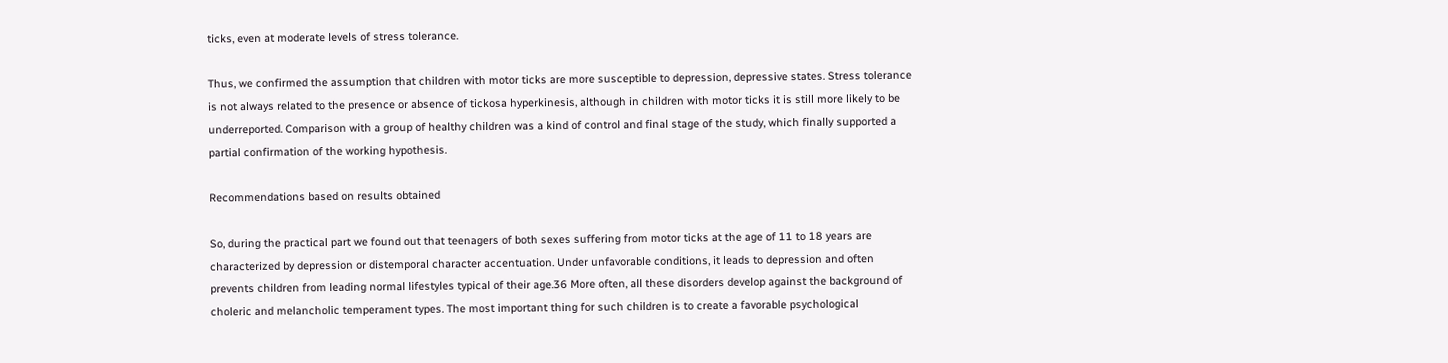ticks, even at moderate levels of stress tolerance.

Thus, we confirmed the assumption that children with motor ticks are more susceptible to depression, depressive states. Stress tolerance is not always related to the presence or absence of tickosa hyperkinesis, although in children with motor ticks it is still more likely to be underreported. Comparison with a group of healthy children was a kind of control and final stage of the study, which finally supported a partial confirmation of the working hypothesis.

Recommendations based on results obtained

So, during the practical part we found out that teenagers of both sexes suffering from motor ticks at the age of 11 to 18 years are characterized by depression or distemporal character accentuation. Under unfavorable conditions, it leads to depression and often prevents children from leading normal lifestyles typical of their age.36 More often, all these disorders develop against the background of choleric and melancholic temperament types. The most important thing for such children is to create a favorable psychological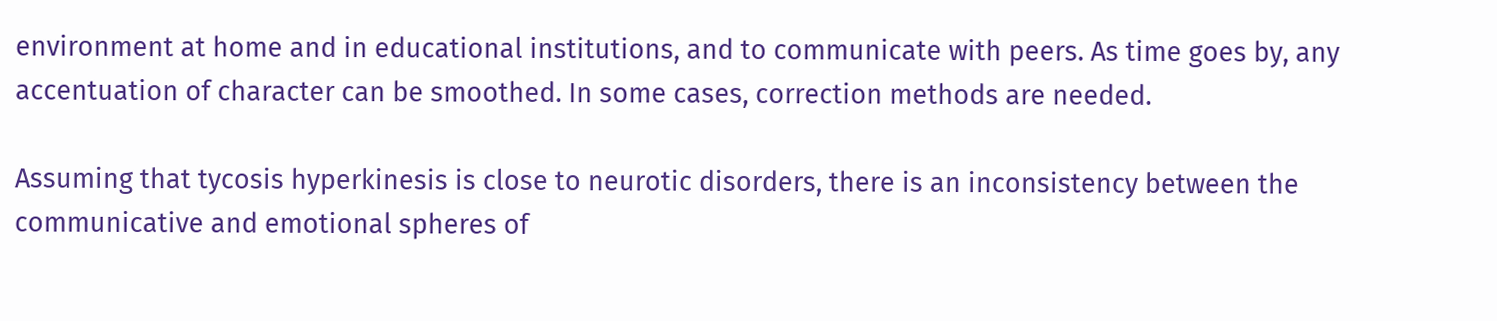environment at home and in educational institutions, and to communicate with peers. As time goes by, any accentuation of character can be smoothed. In some cases, correction methods are needed.

Assuming that tycosis hyperkinesis is close to neurotic disorders, there is an inconsistency between the communicative and emotional spheres of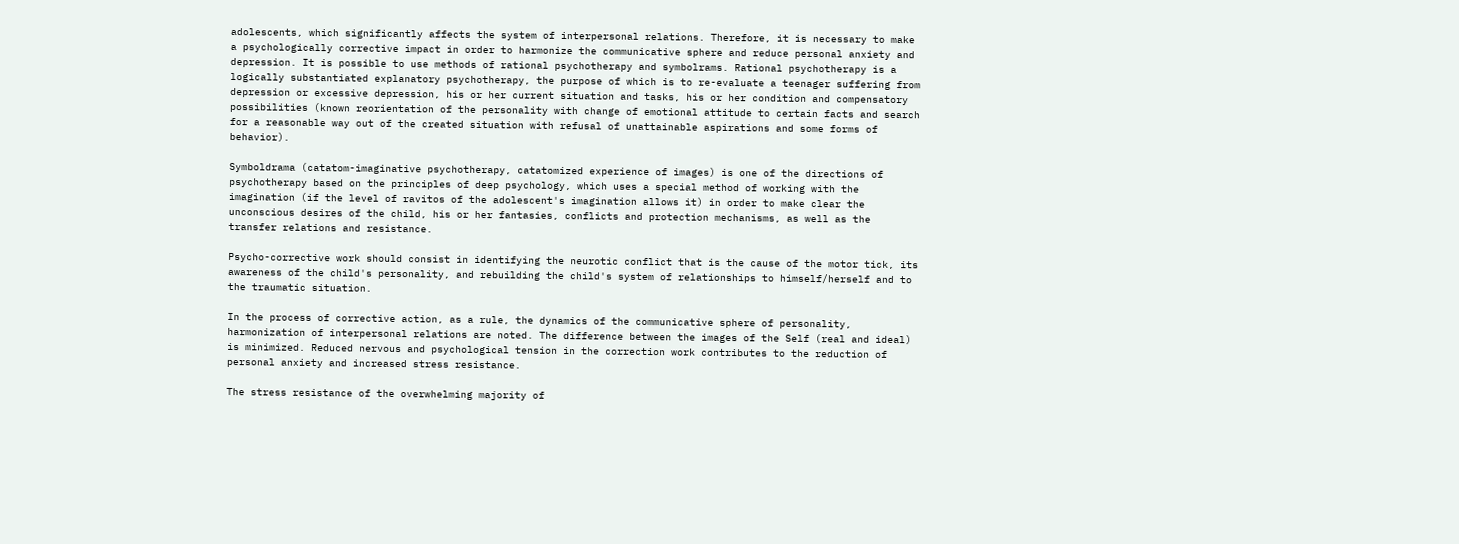adolescents, which significantly affects the system of interpersonal relations. Therefore, it is necessary to make a psychologically corrective impact in order to harmonize the communicative sphere and reduce personal anxiety and depression. It is possible to use methods of rational psychotherapy and symbolrams. Rational psychotherapy is a logically substantiated explanatory psychotherapy, the purpose of which is to re-evaluate a teenager suffering from depression or excessive depression, his or her current situation and tasks, his or her condition and compensatory possibilities (known reorientation of the personality with change of emotional attitude to certain facts and search for a reasonable way out of the created situation with refusal of unattainable aspirations and some forms of behavior).

Symboldrama (catatom-imaginative psychotherapy, catatomized experience of images) is one of the directions of psychotherapy based on the principles of deep psychology, which uses a special method of working with the imagination (if the level of ravitos of the adolescent's imagination allows it) in order to make clear the unconscious desires of the child, his or her fantasies, conflicts and protection mechanisms, as well as the transfer relations and resistance.

Psycho-corrective work should consist in identifying the neurotic conflict that is the cause of the motor tick, its awareness of the child's personality, and rebuilding the child's system of relationships to himself/herself and to the traumatic situation.

In the process of corrective action, as a rule, the dynamics of the communicative sphere of personality, harmonization of interpersonal relations are noted. The difference between the images of the Self (real and ideal) is minimized. Reduced nervous and psychological tension in the correction work contributes to the reduction of personal anxiety and increased stress resistance.

The stress resistance of the overwhelming majority of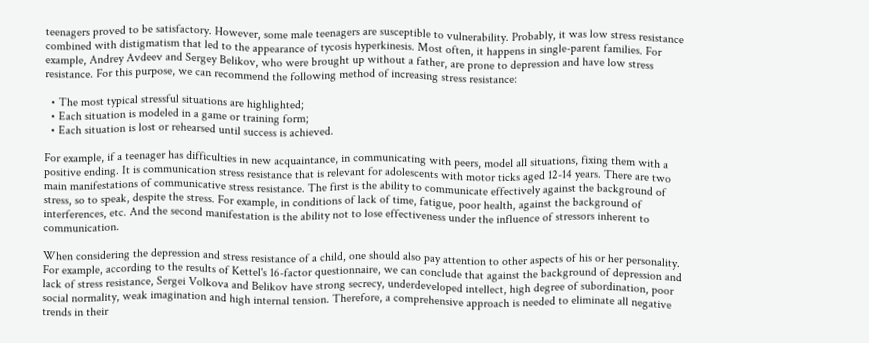teenagers proved to be satisfactory. However, some male teenagers are susceptible to vulnerability. Probably, it was low stress resistance combined with distigmatism that led to the appearance of tycosis hyperkinesis. Most often, it happens in single-parent families. For example, Andrey Avdeev and Sergey Belikov, who were brought up without a father, are prone to depression and have low stress resistance. For this purpose, we can recommend the following method of increasing stress resistance:

  • The most typical stressful situations are highlighted;
  • Each situation is modeled in a game or training form;
  • Each situation is lost or rehearsed until success is achieved.

For example, if a teenager has difficulties in new acquaintance, in communicating with peers, model all situations, fixing them with a positive ending. It is communication stress resistance that is relevant for adolescents with motor ticks aged 12-14 years. There are two main manifestations of communicative stress resistance. The first is the ability to communicate effectively against the background of stress, so to speak, despite the stress. For example, in conditions of lack of time, fatigue, poor health, against the background of interferences, etc. And the second manifestation is the ability not to lose effectiveness under the influence of stressors inherent to communication.

When considering the depression and stress resistance of a child, one should also pay attention to other aspects of his or her personality. For example, according to the results of Kettel's 16-factor questionnaire, we can conclude that against the background of depression and lack of stress resistance, Sergei Volkova and Belikov have strong secrecy, underdeveloped intellect, high degree of subordination, poor social normality, weak imagination and high internal tension. Therefore, a comprehensive approach is needed to eliminate all negative trends in their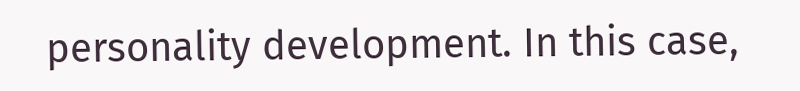personality development. In this case,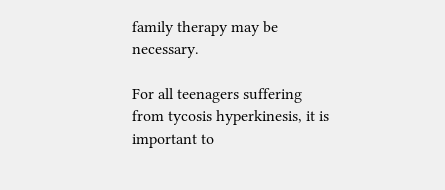family therapy may be necessary.

For all teenagers suffering from tycosis hyperkinesis, it is important to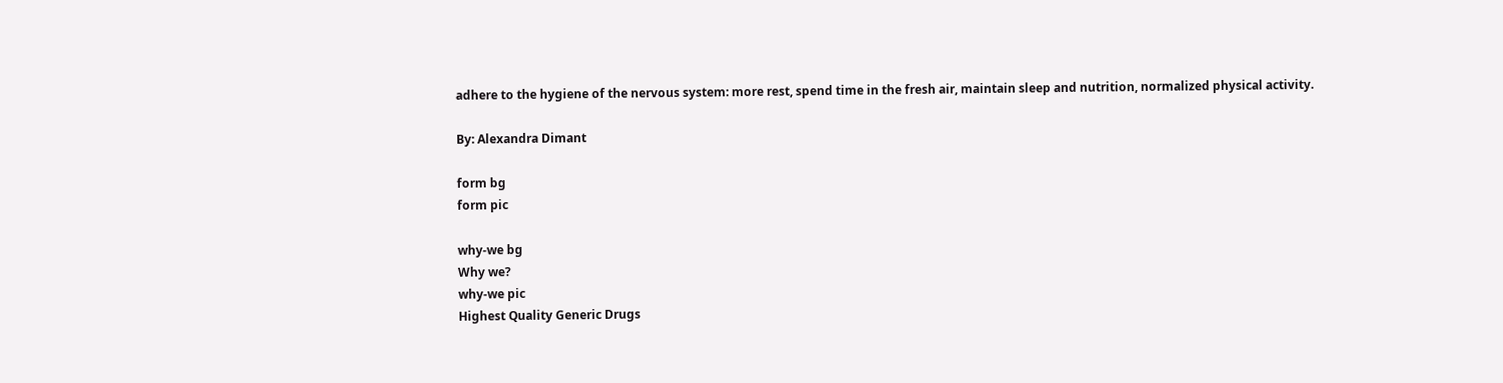adhere to the hygiene of the nervous system: more rest, spend time in the fresh air, maintain sleep and nutrition, normalized physical activity.

By: Alexandra Dimant

form bg
form pic

why-we bg
Why we?
why-we pic
Highest Quality Generic Drugs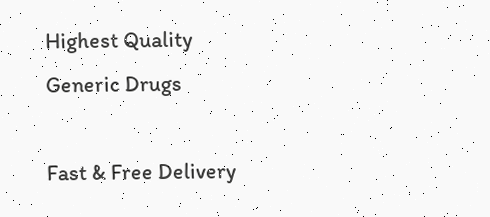Highest Quality
Generic Drugs

Fast & Free Delivery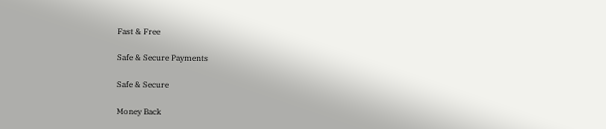Fast & Free

Safe & Secure Payments

Safe & Secure

Money Back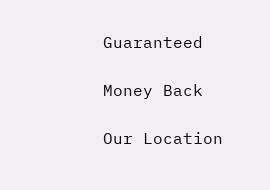Guaranteed

Money Back

Our Location